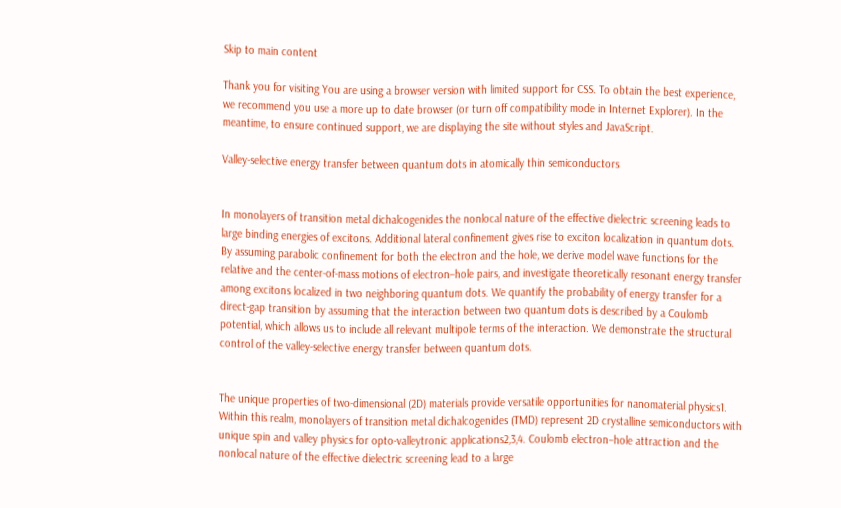Skip to main content

Thank you for visiting You are using a browser version with limited support for CSS. To obtain the best experience, we recommend you use a more up to date browser (or turn off compatibility mode in Internet Explorer). In the meantime, to ensure continued support, we are displaying the site without styles and JavaScript.

Valley-selective energy transfer between quantum dots in atomically thin semiconductors


In monolayers of transition metal dichalcogenides the nonlocal nature of the effective dielectric screening leads to large binding energies of excitons. Additional lateral confinement gives rise to exciton localization in quantum dots. By assuming parabolic confinement for both the electron and the hole, we derive model wave functions for the relative and the center-of-mass motions of electron–hole pairs, and investigate theoretically resonant energy transfer among excitons localized in two neighboring quantum dots. We quantify the probability of energy transfer for a direct-gap transition by assuming that the interaction between two quantum dots is described by a Coulomb potential, which allows us to include all relevant multipole terms of the interaction. We demonstrate the structural control of the valley-selective energy transfer between quantum dots.


The unique properties of two-dimensional (2D) materials provide versatile opportunities for nanomaterial physics1. Within this realm, monolayers of transition metal dichalcogenides (TMD) represent 2D crystalline semiconductors with unique spin and valley physics for opto-valleytronic applications2,3,4. Coulomb electron–hole attraction and the nonlocal nature of the effective dielectric screening lead to a large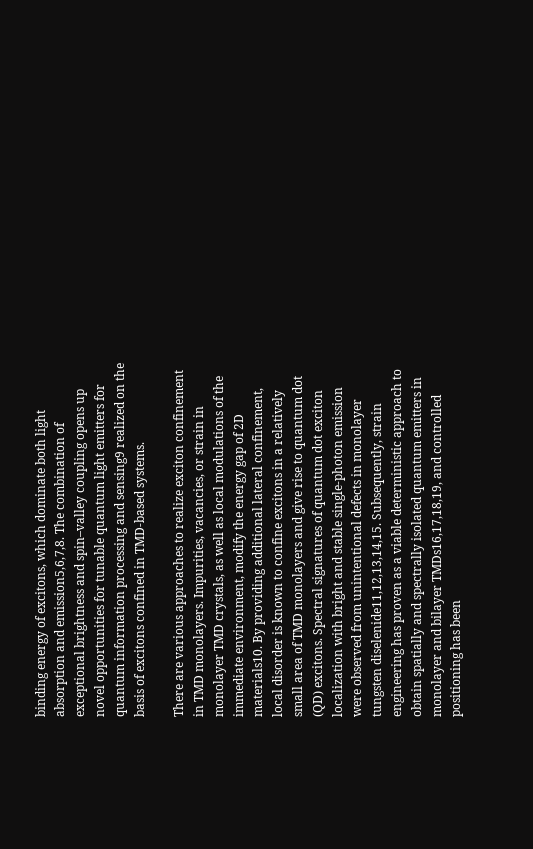binding energy of excitons, which dominate both light absorption and emission5,6,7,8. The combination of exceptional brightness and spin–valley coupling opens up novel opportunities for tunable quantum light emitters for quantum information processing and sensing9 realized on the basis of excitons confined in TMD-based systems.

There are various approaches to realize exciton confinement in TMD monolayers. Impurities, vacancies, or strain in monolayer TMD crystals, as well as local modulations of the immediate environment, modify the energy gap of 2D materials10. By providing additional lateral confinement, local disorder is known to confine excitons in a relatively small area of TMD monolayers and give rise to quantum dot (QD) excitons. Spectral signatures of quantum dot exciton localization with bright and stable single-photon emission were observed from unintentional defects in monolayer tungsten diselenide11,12,13,14,15. Subsequently, strain engineering has proven as a viable deterministic approach to obtain spatially and spectrally isolated quantum emitters in monolayer and bilayer TMDs16,17,18,19, and controlled positioning has been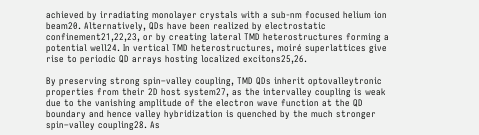achieved by irradiating monolayer crystals with a sub-nm focused helium ion beam20. Alternatively, QDs have been realized by electrostatic confinement21,22,23, or by creating lateral TMD heterostructures forming a potential well24. In vertical TMD heterostructures, moiré superlattices give rise to periodic QD arrays hosting localized excitons25,26.

By preserving strong spin–valley coupling, TMD QDs inherit optovalleytronic properties from their 2D host system27, as the intervalley coupling is weak due to the vanishing amplitude of the electron wave function at the QD boundary and hence valley hybridization is quenched by the much stronger spin–valley coupling28. As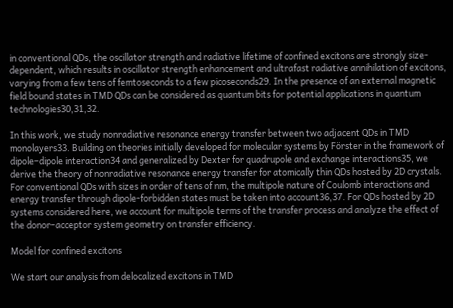in conventional QDs, the oscillator strength and radiative lifetime of confined excitons are strongly size-dependent, which results in oscillator strength enhancement and ultrafast radiative annihilation of excitons, varying from a few tens of femtoseconds to a few picoseconds29. In the presence of an external magnetic field bound states in TMD QDs can be considered as quantum bits for potential applications in quantum technologies30,31,32.

In this work, we study nonradiative resonance energy transfer between two adjacent QDs in TMD monolayers33. Building on theories initially developed for molecular systems by Förster in the framework of dipole–dipole interaction34 and generalized by Dexter for quadrupole and exchange interactions35, we derive the theory of nonradiative resonance energy transfer for atomically thin QDs hosted by 2D crystals. For conventional QDs with sizes in order of tens of nm, the multipole nature of Coulomb interactions and energy transfer through dipole-forbidden states must be taken into account36,37. For QDs hosted by 2D systems considered here, we account for multipole terms of the transfer process and analyze the effect of the donor–acceptor system geometry on transfer efficiency.

Model for confined excitons

We start our analysis from delocalized excitons in TMD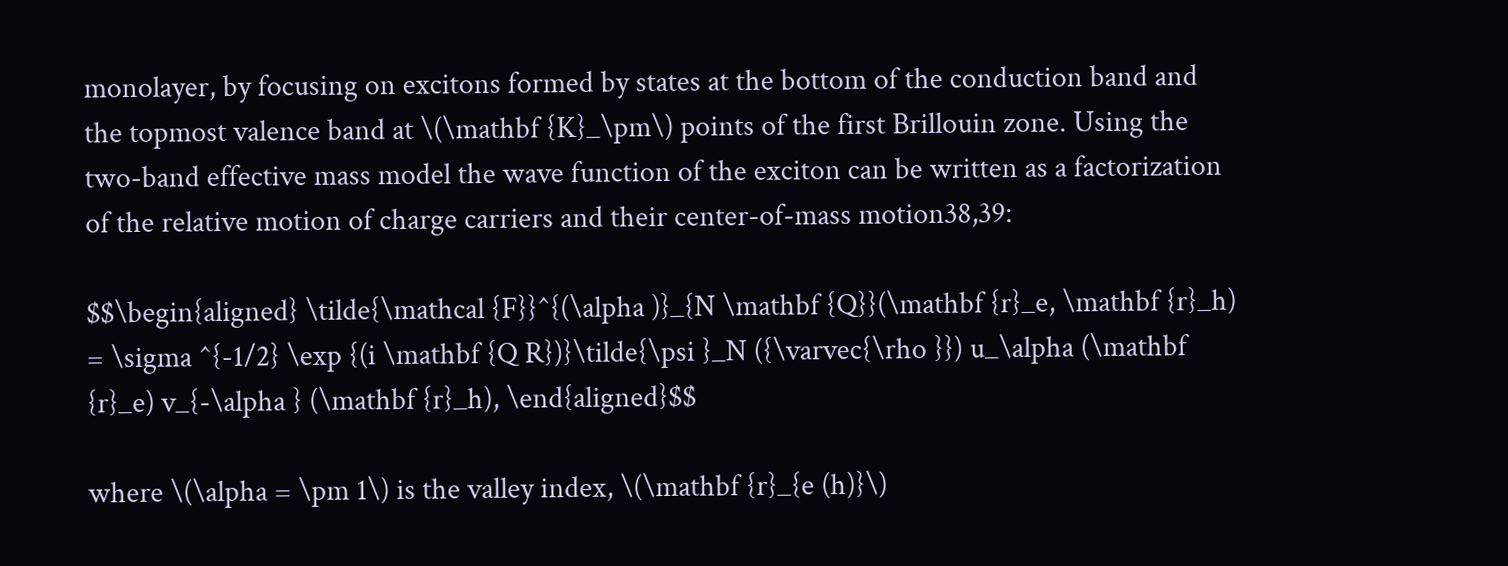monolayer, by focusing on excitons formed by states at the bottom of the conduction band and the topmost valence band at \(\mathbf {K}_\pm\) points of the first Brillouin zone. Using the two-band effective mass model the wave function of the exciton can be written as a factorization of the relative motion of charge carriers and their center-of-mass motion38,39:

$$\begin{aligned} \tilde{\mathcal {F}}^{(\alpha )}_{N \mathbf {Q}}(\mathbf {r}_e, \mathbf {r}_h) = \sigma ^{-1/2} \exp {(i \mathbf {Q R})}\tilde{\psi }_N ({\varvec{\rho }}) u_\alpha (\mathbf {r}_e) v_{-\alpha } (\mathbf {r}_h), \end{aligned}$$

where \(\alpha = \pm 1\) is the valley index, \(\mathbf {r}_{e (h)}\)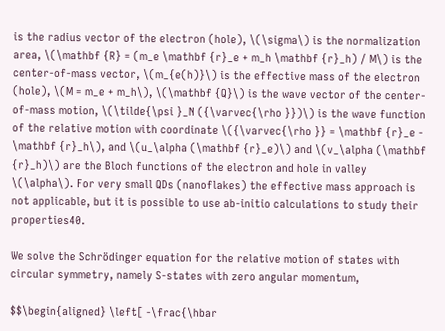is the radius vector of the electron (hole), \(\sigma\) is the normalization area, \(\mathbf {R} = (m_e \mathbf {r}_e + m_h \mathbf {r}_h) / M\) is the center-of-mass vector, \(m_{e(h)}\) is the effective mass of the electron (hole), \(M = m_e + m_h\), \(\mathbf {Q}\) is the wave vector of the center-of-mass motion, \(\tilde{\psi }_N ({\varvec{\rho }})\) is the wave function of the relative motion with coordinate \({\varvec{\rho }} = \mathbf {r}_e - \mathbf {r}_h\), and \(u_\alpha (\mathbf {r}_e)\) and \(v_\alpha (\mathbf {r}_h)\) are the Bloch functions of the electron and hole in valley \(\alpha\). For very small QDs (nanoflakes) the effective mass approach is not applicable, but it is possible to use ab-initio calculations to study their properties40.

We solve the Schrödinger equation for the relative motion of states with circular symmetry, namely S-states with zero angular momentum,

$$\begin{aligned} \left[ -\frac{\hbar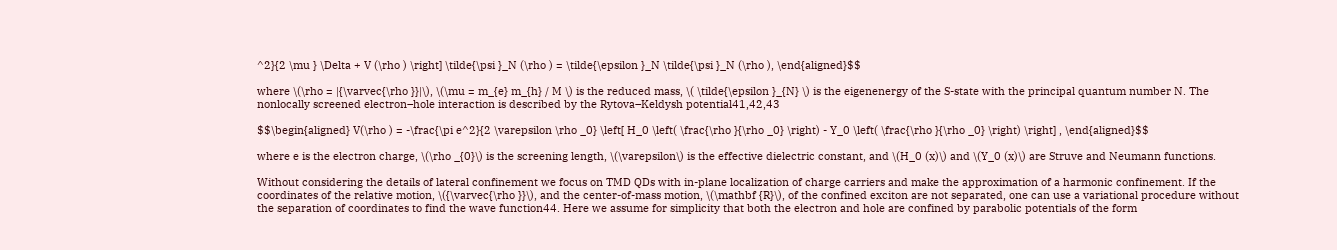^2}{2 \mu } \Delta + V (\rho ) \right] \tilde{\psi }_N (\rho ) = \tilde{\epsilon }_N \tilde{\psi }_N (\rho ), \end{aligned}$$

where \(\rho = |{\varvec{\rho }}|\), \(\mu = m_{e} m_{h} / M \) is the reduced mass, \( \tilde{\epsilon }_{N} \) is the eigenenergy of the S-state with the principal quantum number N. The nonlocally screened electron–hole interaction is described by the Rytova–Keldysh potential41,42,43

$$\begin{aligned} V(\rho ) = -\frac{\pi e^2}{2 \varepsilon \rho _0} \left[ H_0 \left( \frac{\rho }{\rho _0} \right) - Y_0 \left( \frac{\rho }{\rho _0} \right) \right] , \end{aligned}$$

where e is the electron charge, \(\rho _{0}\) is the screening length, \(\varepsilon\) is the effective dielectric constant, and \(H_0 (x)\) and \(Y_0 (x)\) are Struve and Neumann functions.

Without considering the details of lateral confinement we focus on TMD QDs with in-plane localization of charge carriers and make the approximation of a harmonic confinement. If the coordinates of the relative motion, \({\varvec{\rho }}\), and the center-of-mass motion, \(\mathbf {R}\), of the confined exciton are not separated, one can use a variational procedure without the separation of coordinates to find the wave function44. Here we assume for simplicity that both the electron and hole are confined by parabolic potentials of the form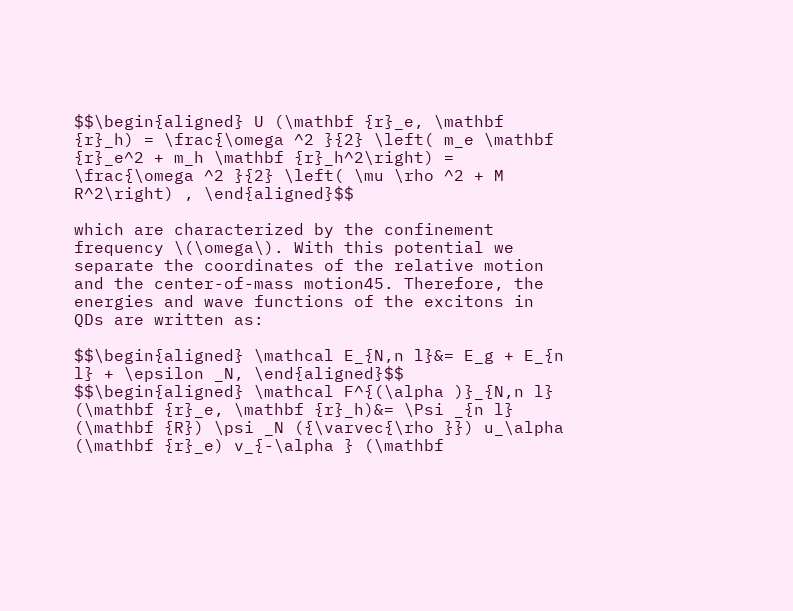$$\begin{aligned} U (\mathbf {r}_e, \mathbf {r}_h) = \frac{\omega ^2 }{2} \left( m_e \mathbf {r}_e^2 + m_h \mathbf {r}_h^2\right) = \frac{\omega ^2 }{2} \left( \mu \rho ^2 + M R^2\right) , \end{aligned}$$

which are characterized by the confinement frequency \(\omega\). With this potential we separate the coordinates of the relative motion and the center-of-mass motion45. Therefore, the energies and wave functions of the excitons in QDs are written as:

$$\begin{aligned} \mathcal E_{N,n l}&= E_g + E_{n l} + \epsilon _N, \end{aligned}$$
$$\begin{aligned} \mathcal F^{(\alpha )}_{N,n l} (\mathbf {r}_e, \mathbf {r}_h)&= \Psi _{n l} (\mathbf {R}) \psi _N ({\varvec{\rho }}) u_\alpha (\mathbf {r}_e) v_{-\alpha } (\mathbf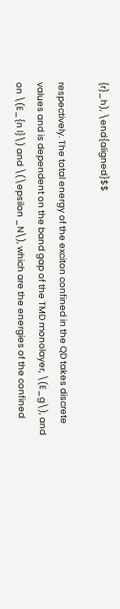{r}_h), \end{aligned}$$

respectively. The total energy of the exciton confined in the QD takes discrete values and is dependent on the band gap of the TMD monolayer, \(E_g\), and on \(E_{n l}\) and \(\epsilon _N\), which are the energies of the confined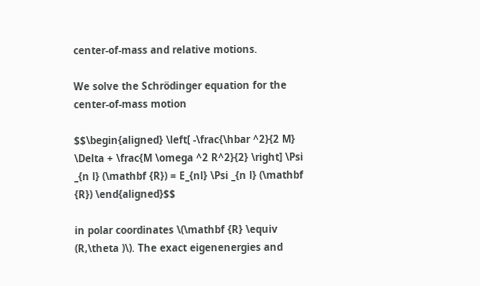center-of-mass and relative motions.

We solve the Schrödinger equation for the center-of-mass motion

$$\begin{aligned} \left[ -\frac{\hbar ^2}{2 M} \Delta + \frac{M \omega ^2 R^2}{2} \right] \Psi _{n l} (\mathbf {R}) = E_{nl} \Psi _{n l} (\mathbf {R}) \end{aligned}$$

in polar coordinates \(\mathbf {R} \equiv (R,\theta )\). The exact eigenenergies and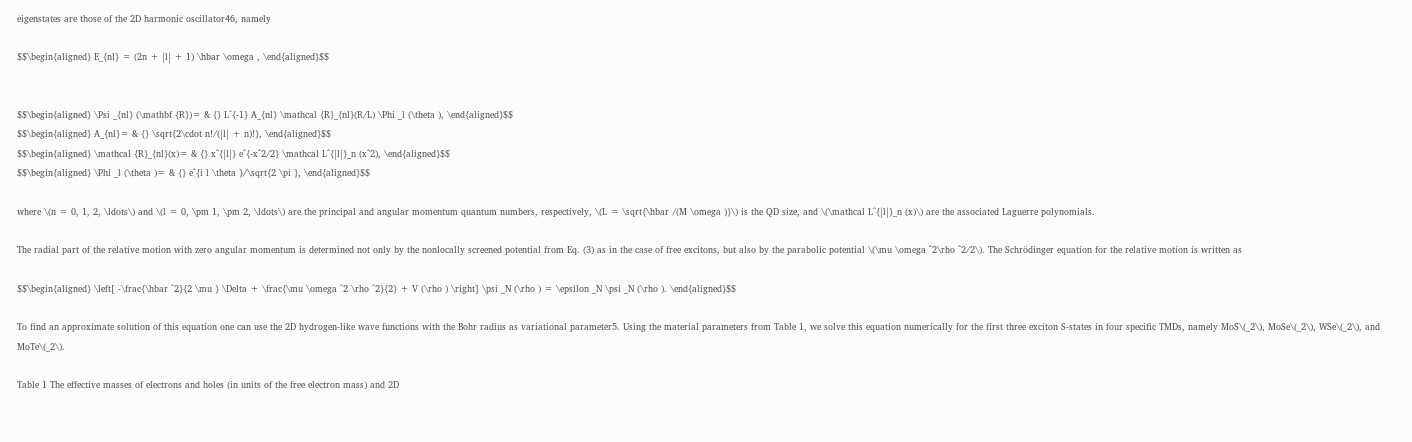eigenstates are those of the 2D harmonic oscillator46, namely

$$\begin{aligned} E_{nl} = (2n + |l| + 1) \hbar \omega , \end{aligned}$$


$$\begin{aligned} \Psi _{nl} (\mathbf {R})= & {} L^{-1} A_{nl} \mathcal {R}_{nl}(R/L) \Phi _l (\theta ), \end{aligned}$$
$$\begin{aligned} A_{nl}= & {} \sqrt{2\cdot n!/(|l| + n)!}, \end{aligned}$$
$$\begin{aligned} \mathcal {R}_{nl}(x)= & {} x^{|l|} e^{-x^2/2} \mathcal L^{|l|}_n (x^2), \end{aligned}$$
$$\begin{aligned} \Phi _l (\theta )= & {} e^{i l \theta }/\sqrt{2 \pi }, \end{aligned}$$

where \(n = 0, 1, 2, \ldots\) and \(l = 0, \pm 1, \pm 2, \ldots\) are the principal and angular momentum quantum numbers, respectively, \(L = \sqrt{\hbar /(M \omega )}\) is the QD size, and \(\mathcal L^{|l|}_n (x)\) are the associated Laguerre polynomials.

The radial part of the relative motion with zero angular momentum is determined not only by the nonlocally screened potential from Eq. (3) as in the case of free excitons, but also by the parabolic potential \(\mu \omega ^2\rho ^2/2\). The Schrödinger equation for the relative motion is written as

$$\begin{aligned} \left[ -\frac{\hbar ^2}{2 \mu } \Delta + \frac{\mu \omega ^2 \rho ^2}{2} + V (\rho ) \right] \psi _N (\rho ) = \epsilon _N \psi _N (\rho ). \end{aligned}$$

To find an approximate solution of this equation one can use the 2D hydrogen-like wave functions with the Bohr radius as variational parameter5. Using the material parameters from Table 1, we solve this equation numerically for the first three exciton S-states in four specific TMDs, namely MoS\(_2\), MoSe\(_2\), WSe\(_2\), and MoTe\(_2\).

Table 1 The effective masses of electrons and holes (in units of the free electron mass) and 2D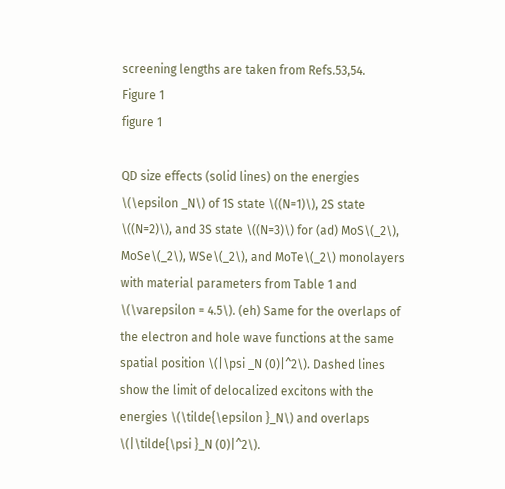screening lengths are taken from Refs.53,54.
Figure 1
figure 1

QD size effects (solid lines) on the energies \(\epsilon _N\) of 1S state \((N=1)\), 2S state \((N=2)\), and 3S state \((N=3)\) for (ad) MoS\(_2\), MoSe\(_2\), WSe\(_2\), and MoTe\(_2\) monolayers with material parameters from Table 1 and \(\varepsilon = 4.5\). (eh) Same for the overlaps of the electron and hole wave functions at the same spatial position \(|\psi _N (0)|^2\). Dashed lines show the limit of delocalized excitons with the energies \(\tilde{\epsilon }_N\) and overlaps \(|\tilde{\psi }_N (0)|^2\).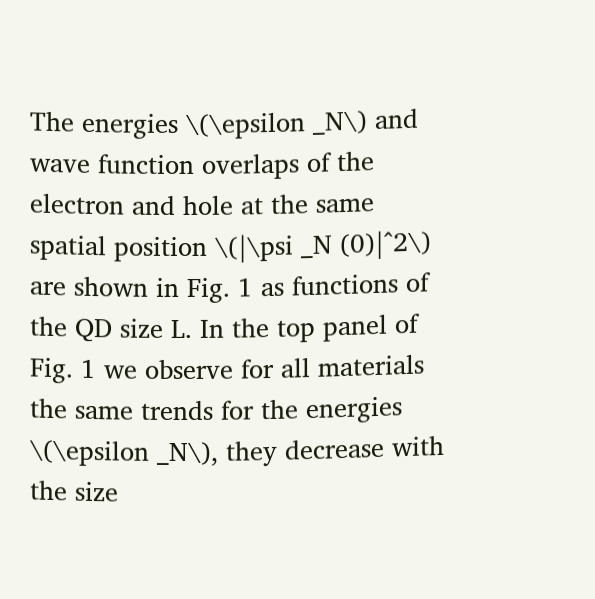The energies \(\epsilon _N\) and wave function overlaps of the electron and hole at the same spatial position \(|\psi _N (0)|^2\) are shown in Fig. 1 as functions of the QD size L. In the top panel of Fig. 1 we observe for all materials the same trends for the energies \(\epsilon _N\), they decrease with the size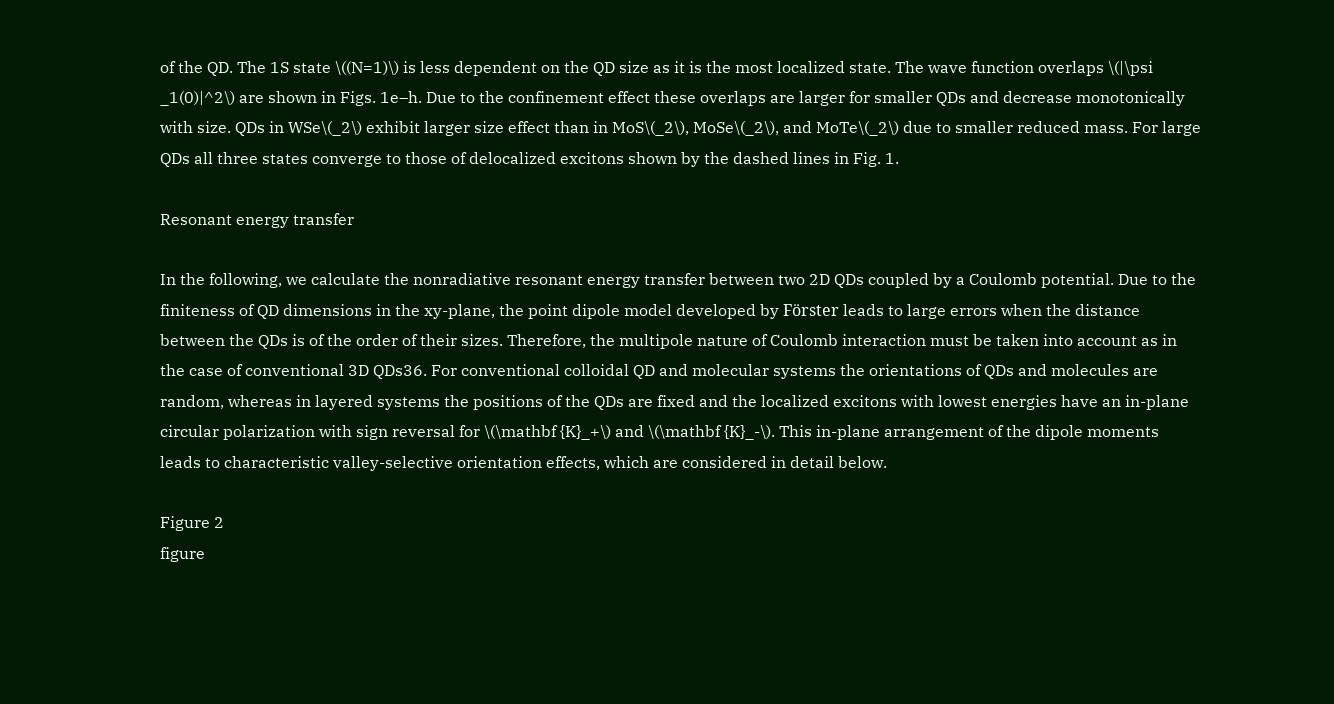of the QD. The 1S state \((N=1)\) is less dependent on the QD size as it is the most localized state. The wave function overlaps \(|\psi _1(0)|^2\) are shown in Figs. 1e–h. Due to the confinement effect these overlaps are larger for smaller QDs and decrease monotonically with size. QDs in WSe\(_2\) exhibit larger size effect than in MoS\(_2\), MoSe\(_2\), and MoTe\(_2\) due to smaller reduced mass. For large QDs all three states converge to those of delocalized excitons shown by the dashed lines in Fig. 1.

Resonant energy transfer

In the following, we calculate the nonradiative resonant energy transfer between two 2D QDs coupled by a Coulomb potential. Due to the finiteness of QD dimensions in the xy-plane, the point dipole model developed by Förster leads to large errors when the distance between the QDs is of the order of their sizes. Therefore, the multipole nature of Coulomb interaction must be taken into account as in the case of conventional 3D QDs36. For conventional colloidal QD and molecular systems the orientations of QDs and molecules are random, whereas in layered systems the positions of the QDs are fixed and the localized excitons with lowest energies have an in-plane circular polarization with sign reversal for \(\mathbf {K}_+\) and \(\mathbf {K}_-\). This in-plane arrangement of the dipole moments leads to characteristic valley-selective orientation effects, which are considered in detail below.

Figure 2
figure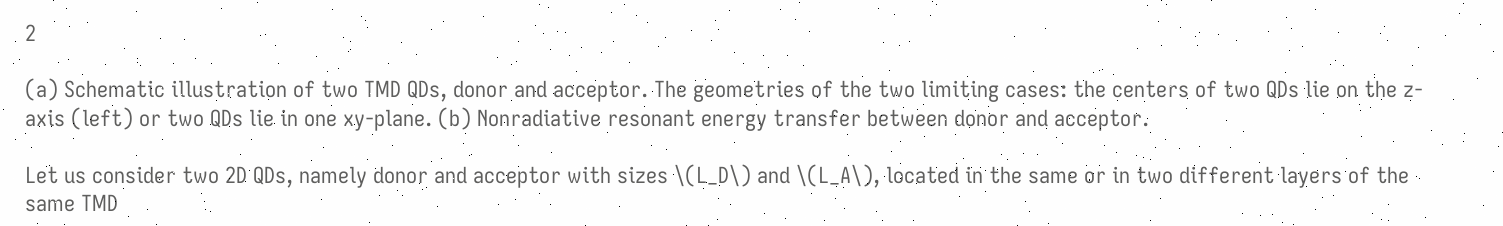2

(a) Schematic illustration of two TMD QDs, donor and acceptor. The geometries of the two limiting cases: the centers of two QDs lie on the z-axis (left) or two QDs lie in one xy-plane. (b) Nonradiative resonant energy transfer between donor and acceptor.

Let us consider two 2D QDs, namely donor and acceptor with sizes \(L_D\) and \(L_A\), located in the same or in two different layers of the same TMD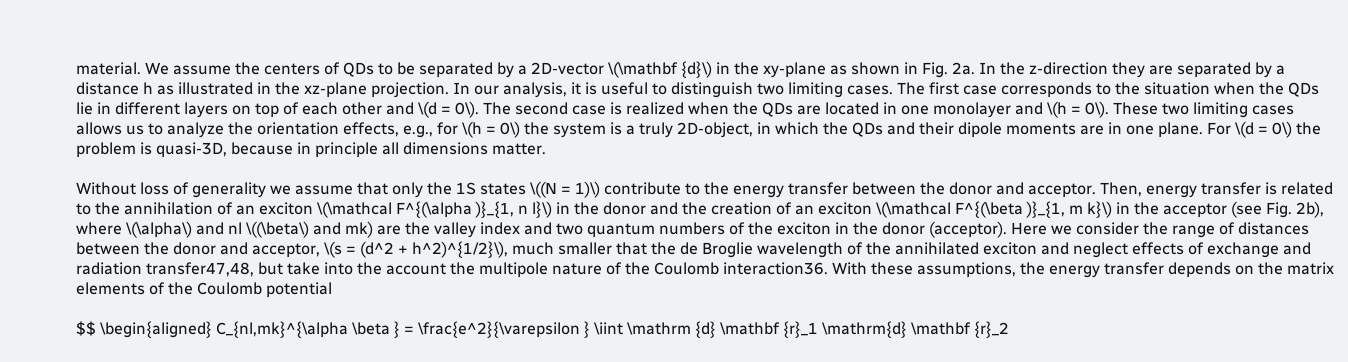material. We assume the centers of QDs to be separated by a 2D-vector \(\mathbf {d}\) in the xy-plane as shown in Fig. 2a. In the z-direction they are separated by a distance h as illustrated in the xz-plane projection. In our analysis, it is useful to distinguish two limiting cases. The first case corresponds to the situation when the QDs lie in different layers on top of each other and \(d = 0\). The second case is realized when the QDs are located in one monolayer and \(h = 0\). These two limiting cases allows us to analyze the orientation effects, e.g., for \(h = 0\) the system is a truly 2D-object, in which the QDs and their dipole moments are in one plane. For \(d = 0\) the problem is quasi-3D, because in principle all dimensions matter.

Without loss of generality we assume that only the 1S states \((N = 1)\) contribute to the energy transfer between the donor and acceptor. Then, energy transfer is related to the annihilation of an exciton \(\mathcal F^{(\alpha )}_{1, n l}\) in the donor and the creation of an exciton \(\mathcal F^{(\beta )}_{1, m k}\) in the acceptor (see Fig. 2b), where \(\alpha\) and nl \((\beta\) and mk) are the valley index and two quantum numbers of the exciton in the donor (acceptor). Here we consider the range of distances between the donor and acceptor, \(s = (d^2 + h^2)^{1/2}\), much smaller that the de Broglie wavelength of the annihilated exciton and neglect effects of exchange and radiation transfer47,48, but take into the account the multipole nature of the Coulomb interaction36. With these assumptions, the energy transfer depends on the matrix elements of the Coulomb potential

$$ \begin{aligned} C_{nl,mk}^{\alpha \beta } = \frac{e^2}{\varepsilon } \iint \mathrm {d} \mathbf {r}_1 \mathrm{d} \mathbf {r}_2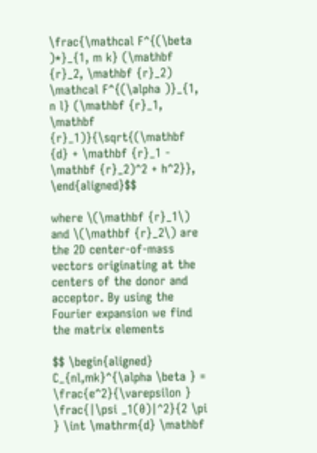\frac{\mathcal F^{(\beta )*}_{1, m k} (\mathbf {r}_2, \mathbf {r}_2) \mathcal F^{(\alpha )}_{1, n l} (\mathbf {r}_1, \mathbf {r}_1)}{\sqrt{(\mathbf {d} + \mathbf {r}_1 - \mathbf {r}_2)^2 + h^2}}, \end{aligned}$$

where \(\mathbf {r}_1\) and \(\mathbf {r}_2\) are the 2D center-of-mass vectors originating at the centers of the donor and acceptor. By using the Fourier expansion we find the matrix elements

$$ \begin{aligned} C_{nl,mk}^{\alpha \beta } = \frac{e^2}{\varepsilon } \frac{|\psi _1(0)|^2}{2 \pi } \int \mathrm{d} \mathbf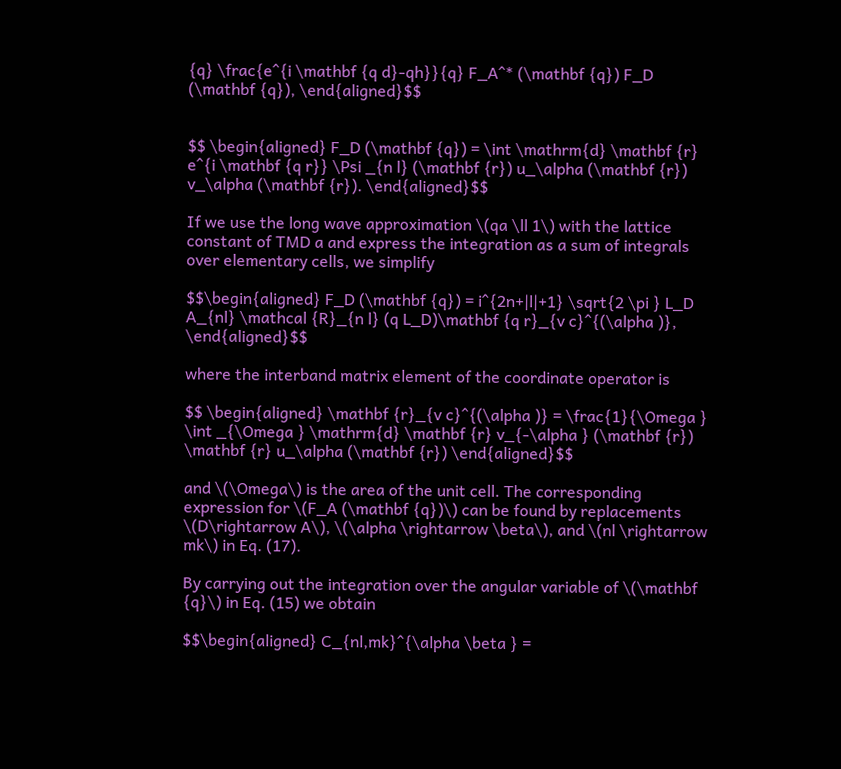{q} \frac{e^{i \mathbf {q d}-qh}}{q} F_A^* (\mathbf {q}) F_D (\mathbf {q}), \end{aligned}$$


$$ \begin{aligned} F_D (\mathbf {q}) = \int \mathrm{d} \mathbf {r} e^{i \mathbf {q r}} \Psi _{n l} (\mathbf {r}) u_\alpha (\mathbf {r}) v_\alpha (\mathbf {r}). \end{aligned}$$

If we use the long wave approximation \(qa \ll 1\) with the lattice constant of TMD a and express the integration as a sum of integrals over elementary cells, we simplify

$$\begin{aligned} F_D (\mathbf {q}) = i^{2n+|l|+1} \sqrt{2 \pi } L_D A_{nl} \mathcal {R}_{n l} (q L_D)\mathbf {q r}_{v c}^{(\alpha )}, \end{aligned}$$

where the interband matrix element of the coordinate operator is

$$ \begin{aligned} \mathbf {r}_{v c}^{(\alpha )} = \frac{1}{\Omega } \int _{\Omega } \mathrm{d} \mathbf {r} v_{-\alpha } (\mathbf {r}) \mathbf {r} u_\alpha (\mathbf {r}) \end{aligned}$$

and \(\Omega\) is the area of the unit cell. The corresponding expression for \(F_A (\mathbf {q})\) can be found by replacements \(D\rightarrow A\), \(\alpha \rightarrow \beta\), and \(nl \rightarrow mk\) in Eq. (17).

By carrying out the integration over the angular variable of \(\mathbf {q}\) in Eq. (15) we obtain

$$\begin{aligned} C_{nl,mk}^{\alpha \beta } =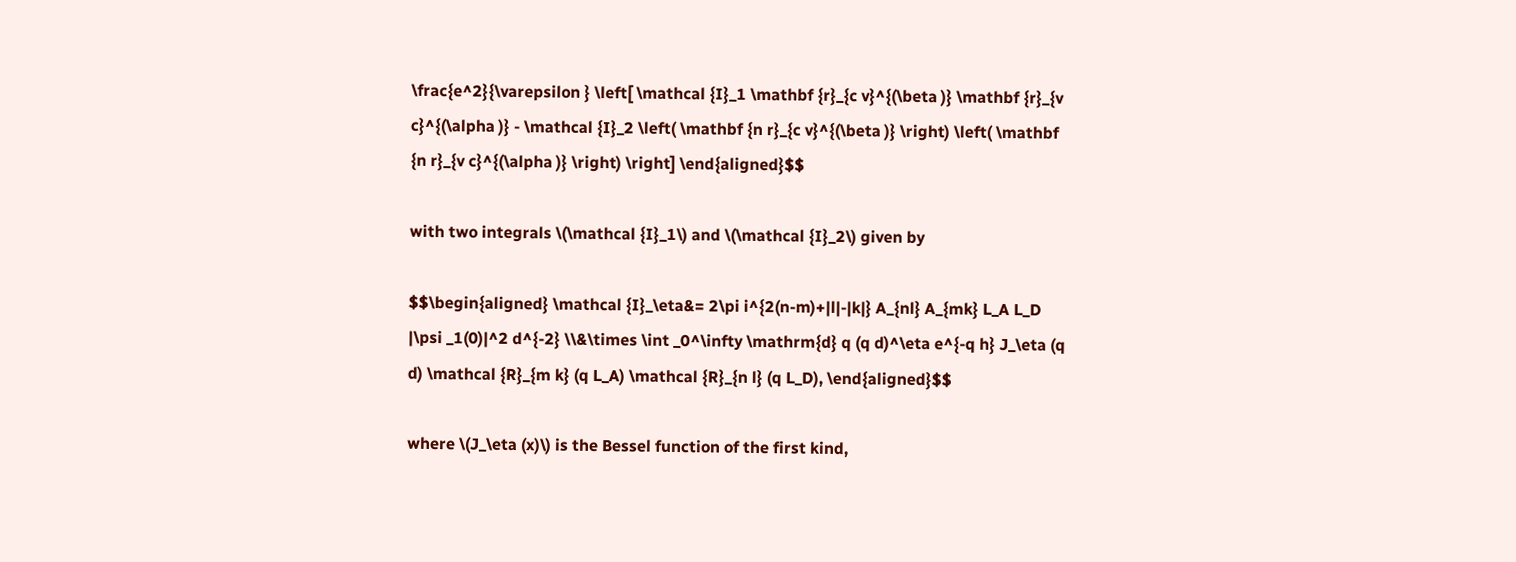\frac{e^2}{\varepsilon } \left[ \mathcal {I}_1 \mathbf {r}_{c v}^{(\beta )} \mathbf {r}_{v c}^{(\alpha )} - \mathcal {I}_2 \left( \mathbf {n r}_{c v}^{(\beta )} \right) \left( \mathbf {n r}_{v c}^{(\alpha )} \right) \right] \end{aligned}$$

with two integrals \(\mathcal {I}_1\) and \(\mathcal {I}_2\) given by

$$\begin{aligned} \mathcal {I}_\eta&= 2\pi i^{2(n-m)+|l|-|k|} A_{nl} A_{mk} L_A L_D |\psi _1(0)|^2 d^{-2} \\&\times \int _0^\infty \mathrm{d} q (q d)^\eta e^{-q h} J_\eta (q d) \mathcal {R}_{m k} (q L_A) \mathcal {R}_{n l} (q L_D), \end{aligned}$$

where \(J_\eta (x)\) is the Bessel function of the first kind,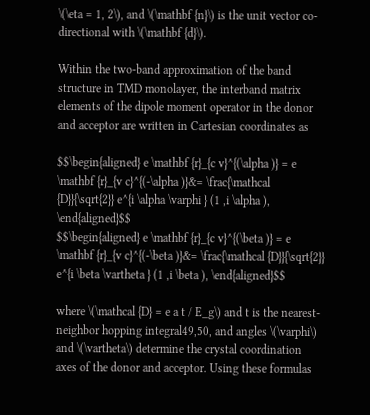\(\eta = 1, 2\), and \(\mathbf {n}\) is the unit vector co-directional with \(\mathbf {d}\).

Within the two-band approximation of the band structure in TMD monolayer, the interband matrix elements of the dipole moment operator in the donor and acceptor are written in Cartesian coordinates as

$$\begin{aligned} e \mathbf {r}_{c v}^{(\alpha )} = e \mathbf {r}_{v c}^{(-\alpha )}&= \frac{\mathcal {D}}{\sqrt{2}} e^{i \alpha \varphi } (1 ,i \alpha ), \end{aligned}$$
$$\begin{aligned} e \mathbf {r}_{c v}^{(\beta )} = e \mathbf {r}_{v c}^{(-\beta )}&= \frac{\mathcal {D}}{\sqrt{2}} e^{i \beta \vartheta } (1 ,i \beta ), \end{aligned}$$

where \(\mathcal {D} = e a t / E_g\) and t is the nearest-neighbor hopping integral49,50, and angles \(\varphi\) and \(\vartheta\) determine the crystal coordination axes of the donor and acceptor. Using these formulas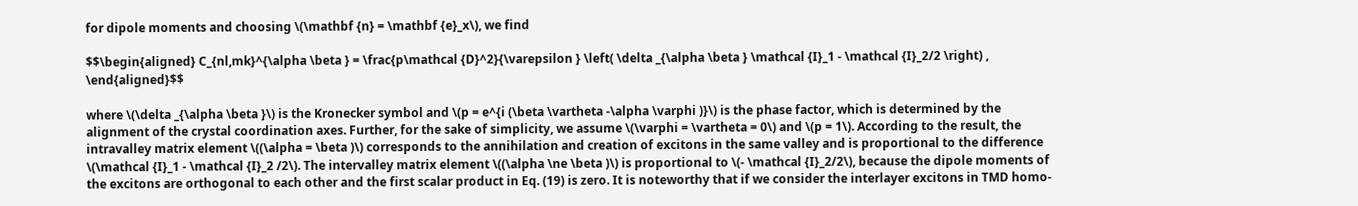for dipole moments and choosing \(\mathbf {n} = \mathbf {e}_x\), we find

$$\begin{aligned} C_{nl,mk}^{\alpha \beta } = \frac{p\mathcal {D}^2}{\varepsilon } \left( \delta _{\alpha \beta } \mathcal {I}_1 - \mathcal {I}_2/2 \right) , \end{aligned}$$

where \(\delta _{\alpha \beta }\) is the Kronecker symbol and \(p = e^{i (\beta \vartheta -\alpha \varphi )}\) is the phase factor, which is determined by the alignment of the crystal coordination axes. Further, for the sake of simplicity, we assume \(\varphi = \vartheta = 0\) and \(p = 1\). According to the result, the intravalley matrix element \((\alpha = \beta )\) corresponds to the annihilation and creation of excitons in the same valley and is proportional to the difference \(\mathcal {I}_1 - \mathcal {I}_2 /2\). The intervalley matrix element \((\alpha \ne \beta )\) is proportional to \(- \mathcal {I}_2/2\), because the dipole moments of the excitons are orthogonal to each other and the first scalar product in Eq. (19) is zero. It is noteworthy that if we consider the interlayer excitons in TMD homo-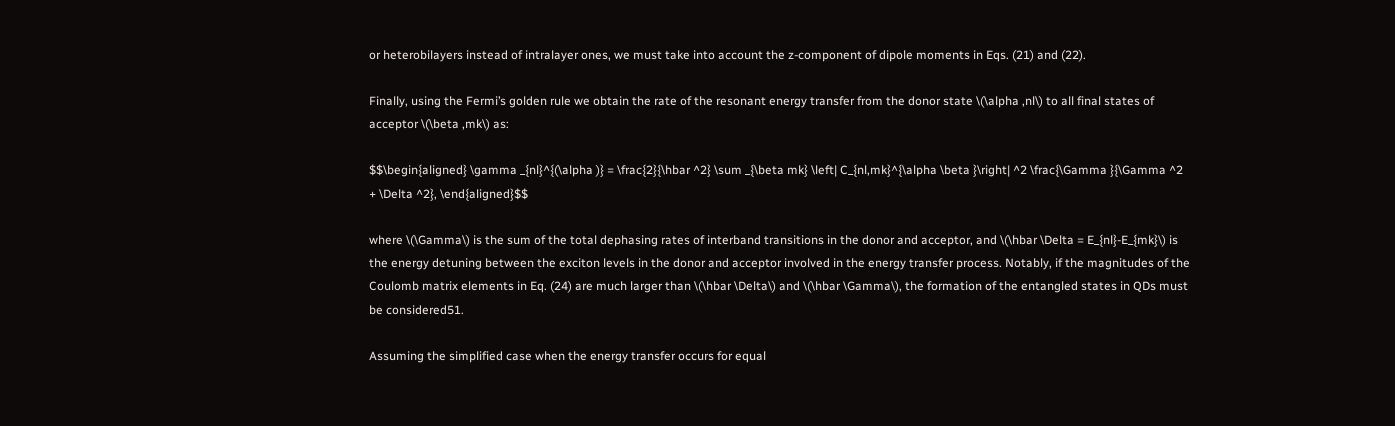or heterobilayers instead of intralayer ones, we must take into account the z-component of dipole moments in Eqs. (21) and (22).

Finally, using the Fermi’s golden rule we obtain the rate of the resonant energy transfer from the donor state \(\alpha ,nl\) to all final states of acceptor \(\beta ,mk\) as:

$$\begin{aligned} \gamma _{nl}^{(\alpha )} = \frac{2}{\hbar ^2} \sum _{\beta mk} \left| C_{nl,mk}^{\alpha \beta }\right| ^2 \frac{\Gamma }{\Gamma ^2 + \Delta ^2}, \end{aligned}$$

where \(\Gamma\) is the sum of the total dephasing rates of interband transitions in the donor and acceptor, and \(\hbar \Delta = E_{nl}-E_{mk}\) is the energy detuning between the exciton levels in the donor and acceptor involved in the energy transfer process. Notably, if the magnitudes of the Coulomb matrix elements in Eq. (24) are much larger than \(\hbar \Delta\) and \(\hbar \Gamma\), the formation of the entangled states in QDs must be considered51.

Assuming the simplified case when the energy transfer occurs for equal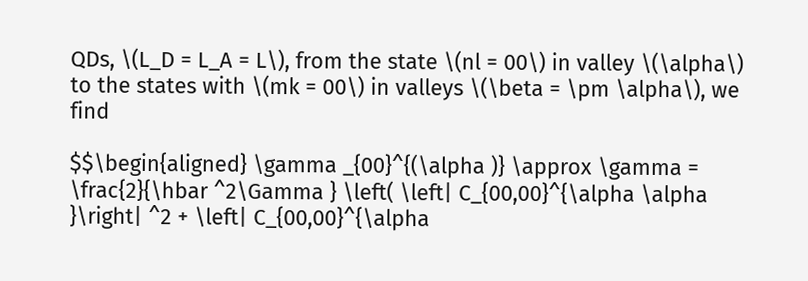QDs, \(L_D = L_A = L\), from the state \(nl = 00\) in valley \(\alpha\) to the states with \(mk = 00\) in valleys \(\beta = \pm \alpha\), we find

$$\begin{aligned} \gamma _{00}^{(\alpha )} \approx \gamma = \frac{2}{\hbar ^2\Gamma } \left( \left| C_{00,00}^{\alpha \alpha }\right| ^2 + \left| C_{00,00}^{\alpha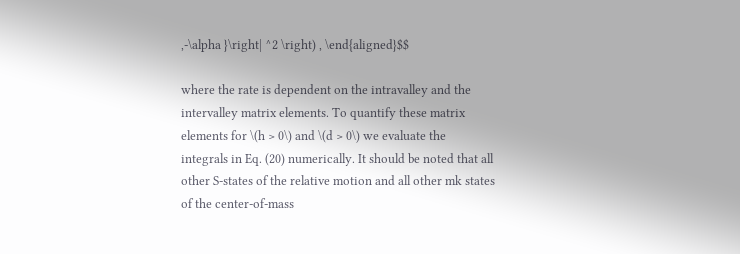,-\alpha }\right| ^2 \right) , \end{aligned}$$

where the rate is dependent on the intravalley and the intervalley matrix elements. To quantify these matrix elements for \(h > 0\) and \(d > 0\) we evaluate the integrals in Eq. (20) numerically. It should be noted that all other S-states of the relative motion and all other mk states of the center-of-mass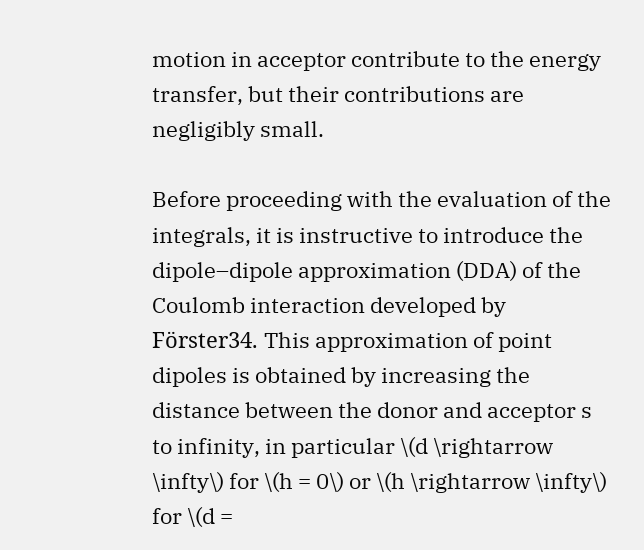motion in acceptor contribute to the energy transfer, but their contributions are negligibly small.

Before proceeding with the evaluation of the integrals, it is instructive to introduce the dipole–dipole approximation (DDA) of the Coulomb interaction developed by Förster34. This approximation of point dipoles is obtained by increasing the distance between the donor and acceptor s to infinity, in particular \(d \rightarrow \infty\) for \(h = 0\) or \(h \rightarrow \infty\) for \(d =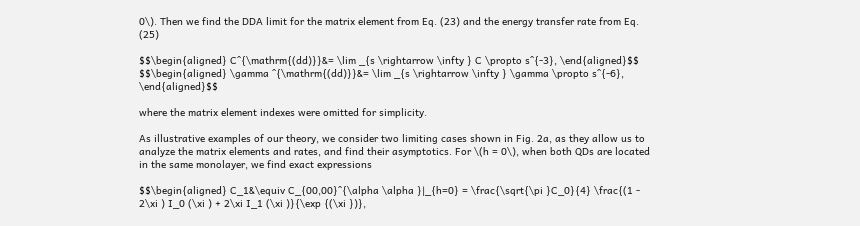0\). Then we find the DDA limit for the matrix element from Eq. (23) and the energy transfer rate from Eq. (25)

$$\begin{aligned} C^{\mathrm{(dd)}}&= \lim _{s \rightarrow \infty } C \propto s^{-3}, \end{aligned}$$
$$\begin{aligned} \gamma ^{\mathrm{(dd)}}&= \lim _{s \rightarrow \infty } \gamma \propto s^{-6}, \end{aligned}$$

where the matrix element indexes were omitted for simplicity.

As illustrative examples of our theory, we consider two limiting cases shown in Fig. 2a, as they allow us to analyze the matrix elements and rates, and find their asymptotics. For \(h = 0\), when both QDs are located in the same monolayer, we find exact expressions

$$\begin{aligned} C_1&\equiv C_{00,00}^{\alpha \alpha }|_{h=0} = \frac{\sqrt{\pi }C_0}{4} \frac{(1 - 2\xi ) I_0 (\xi ) + 2\xi I_1 (\xi )}{\exp {(\xi })},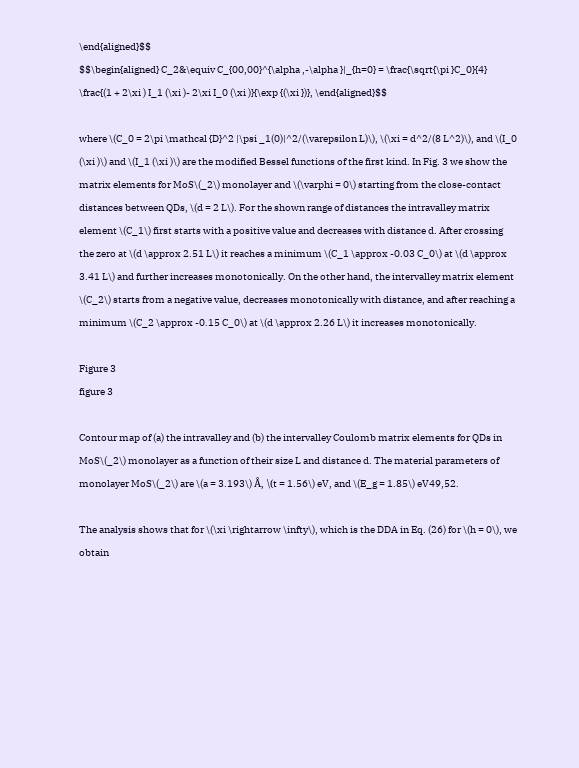\end{aligned}$$
$$\begin{aligned} C_2&\equiv C_{00,00}^{\alpha ,-\alpha }|_{h=0} = \frac{\sqrt{\pi }C_0}{4} \frac{(1 + 2\xi ) I_1 (\xi )- 2\xi I_0 (\xi )}{\exp {(\xi })}, \end{aligned}$$

where \(C_0 = 2\pi \mathcal {D}^2 |\psi _1(0)|^2/(\varepsilon L)\), \(\xi = d^2/(8 L^2)\), and \(I_0 (\xi )\) and \(I_1 (\xi )\) are the modified Bessel functions of the first kind. In Fig. 3 we show the matrix elements for MoS\(_2\) monolayer and \(\varphi = 0\) starting from the close-contact distances between QDs, \(d = 2 L\). For the shown range of distances the intravalley matrix element \(C_1\) first starts with a positive value and decreases with distance d. After crossing the zero at \(d \approx 2.51 L\) it reaches a minimum \(C_1 \approx -0.03 C_0\) at \(d \approx 3.41 L\) and further increases monotonically. On the other hand, the intervalley matrix element \(C_2\) starts from a negative value, decreases monotonically with distance, and after reaching a minimum \(C_2 \approx -0.15 C_0\) at \(d \approx 2.26 L\) it increases monotonically.

Figure 3
figure 3

Contour map of (a) the intravalley and (b) the intervalley Coulomb matrix elements for QDs in MoS\(_2\) monolayer as a function of their size L and distance d. The material parameters of monolayer MoS\(_2\) are \(a = 3.193\) Å, \(t = 1.56\) eV, and \(E_g = 1.85\) eV49,52.

The analysis shows that for \(\xi \rightarrow \infty\), which is the DDA in Eq. (26) for \(h = 0\), we obtain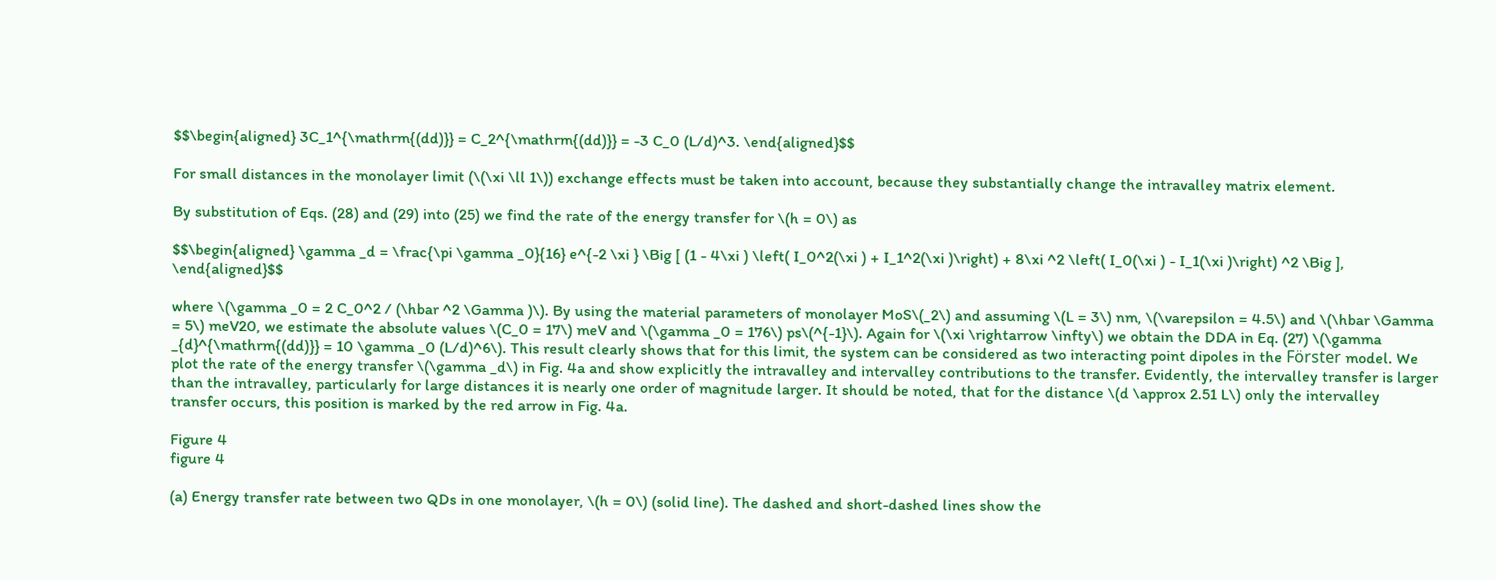$$\begin{aligned} 3C_1^{\mathrm{(dd)}} = C_2^{\mathrm{(dd)}} = -3 C_0 (L/d)^3. \end{aligned}$$

For small distances in the monolayer limit (\(\xi \ll 1\)) exchange effects must be taken into account, because they substantially change the intravalley matrix element.

By substitution of Eqs. (28) and (29) into (25) we find the rate of the energy transfer for \(h = 0\) as

$$\begin{aligned} \gamma _d = \frac{\pi \gamma _0}{16} e^{-2 \xi } \Big [ (1 - 4\xi ) \left( I_0^2(\xi ) + I_1^2(\xi )\right) + 8\xi ^2 \left( I_0(\xi ) - I_1(\xi )\right) ^2 \Big ], \end{aligned}$$

where \(\gamma _0 = 2 C_0^2 / (\hbar ^2 \Gamma )\). By using the material parameters of monolayer MoS\(_2\) and assuming \(L = 3\) nm, \(\varepsilon = 4.5\) and \(\hbar \Gamma = 5\) meV20, we estimate the absolute values \(C_0 = 17\) meV and \(\gamma _0 = 176\) ps\(^{-1}\). Again for \(\xi \rightarrow \infty\) we obtain the DDA in Eq. (27) \(\gamma _{d}^{\mathrm{(dd)}} = 10 \gamma _0 (L/d)^6\). This result clearly shows that for this limit, the system can be considered as two interacting point dipoles in the Förster model. We plot the rate of the energy transfer \(\gamma _d\) in Fig. 4a and show explicitly the intravalley and intervalley contributions to the transfer. Evidently, the intervalley transfer is larger than the intravalley, particularly for large distances it is nearly one order of magnitude larger. It should be noted, that for the distance \(d \approx 2.51 L\) only the intervalley transfer occurs, this position is marked by the red arrow in Fig. 4a.

Figure 4
figure 4

(a) Energy transfer rate between two QDs in one monolayer, \(h = 0\) (solid line). The dashed and short-dashed lines show the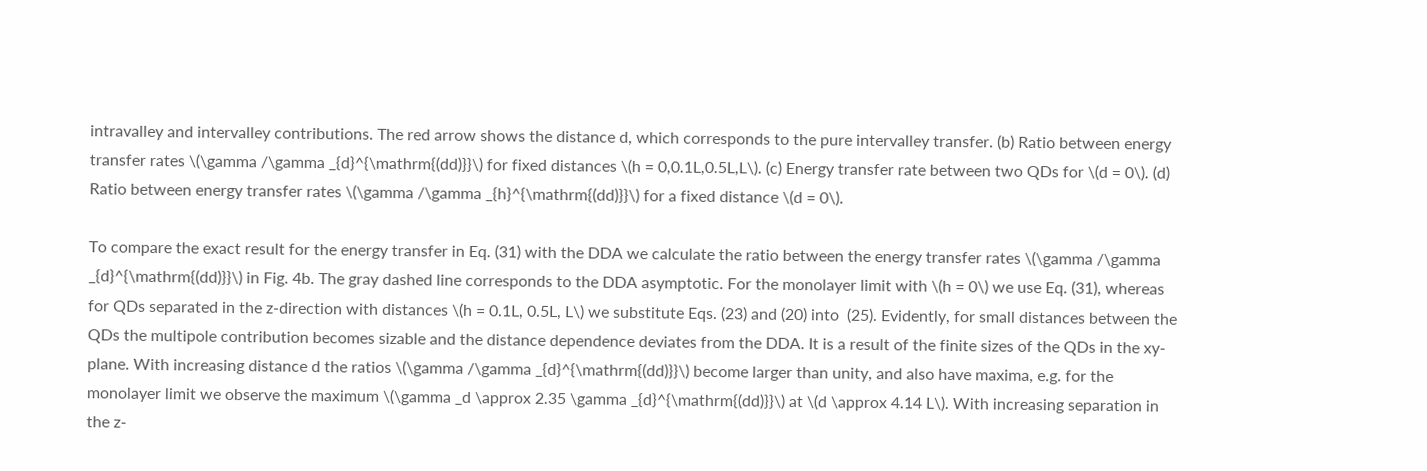intravalley and intervalley contributions. The red arrow shows the distance d, which corresponds to the pure intervalley transfer. (b) Ratio between energy transfer rates \(\gamma /\gamma _{d}^{\mathrm{(dd)}}\) for fixed distances \(h = 0,0.1L,0.5L,L\). (c) Energy transfer rate between two QDs for \(d = 0\). (d) Ratio between energy transfer rates \(\gamma /\gamma _{h}^{\mathrm{(dd)}}\) for a fixed distance \(d = 0\).

To compare the exact result for the energy transfer in Eq. (31) with the DDA we calculate the ratio between the energy transfer rates \(\gamma /\gamma _{d}^{\mathrm{(dd)}}\) in Fig. 4b. The gray dashed line corresponds to the DDA asymptotic. For the monolayer limit with \(h = 0\) we use Eq. (31), whereas for QDs separated in the z-direction with distances \(h = 0.1L, 0.5L, L\) we substitute Eqs. (23) and (20) into  (25). Evidently, for small distances between the QDs the multipole contribution becomes sizable and the distance dependence deviates from the DDA. It is a result of the finite sizes of the QDs in the xy-plane. With increasing distance d the ratios \(\gamma /\gamma _{d}^{\mathrm{(dd)}}\) become larger than unity, and also have maxima, e.g. for the monolayer limit we observe the maximum \(\gamma _d \approx 2.35 \gamma _{d}^{\mathrm{(dd)}}\) at \(d \approx 4.14 L\). With increasing separation in the z-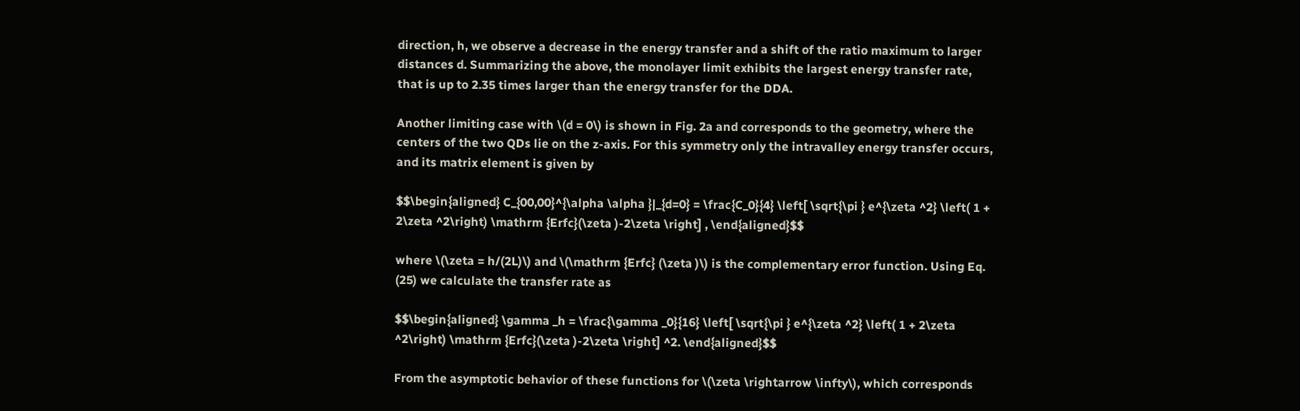direction, h, we observe a decrease in the energy transfer and a shift of the ratio maximum to larger distances d. Summarizing the above, the monolayer limit exhibits the largest energy transfer rate, that is up to 2.35 times larger than the energy transfer for the DDA.

Another limiting case with \(d = 0\) is shown in Fig. 2a and corresponds to the geometry, where the centers of the two QDs lie on the z-axis. For this symmetry only the intravalley energy transfer occurs, and its matrix element is given by

$$\begin{aligned} C_{00,00}^{\alpha \alpha }|_{d=0} = \frac{C_0}{4} \left[ \sqrt{\pi } e^{\zeta ^2} \left( 1 + 2\zeta ^2\right) \mathrm {Erfc}(\zeta )-2\zeta \right] , \end{aligned}$$

where \(\zeta = h/(2L)\) and \(\mathrm {Erfc} (\zeta )\) is the complementary error function. Using Eq. (25) we calculate the transfer rate as

$$\begin{aligned} \gamma _h = \frac{\gamma _0}{16} \left[ \sqrt{\pi } e^{\zeta ^2} \left( 1 + 2\zeta ^2\right) \mathrm {Erfc}(\zeta )-2\zeta \right] ^2. \end{aligned}$$

From the asymptotic behavior of these functions for \(\zeta \rightarrow \infty\), which corresponds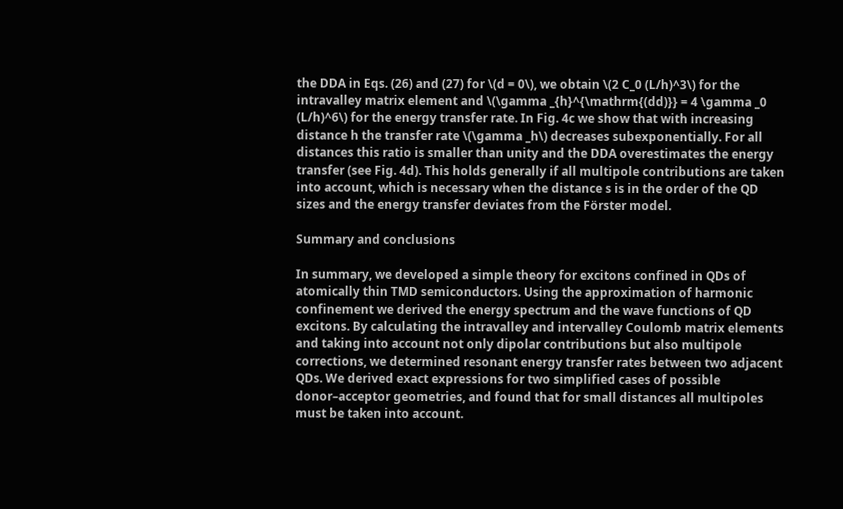the DDA in Eqs. (26) and (27) for \(d = 0\), we obtain \(2 C_0 (L/h)^3\) for the intravalley matrix element and \(\gamma _{h}^{\mathrm{(dd)}} = 4 \gamma _0 (L/h)^6\) for the energy transfer rate. In Fig. 4c we show that with increasing distance h the transfer rate \(\gamma _h\) decreases subexponentially. For all distances this ratio is smaller than unity and the DDA overestimates the energy transfer (see Fig. 4d). This holds generally if all multipole contributions are taken into account, which is necessary when the distance s is in the order of the QD sizes and the energy transfer deviates from the Förster model.

Summary and conclusions

In summary, we developed a simple theory for excitons confined in QDs of atomically thin TMD semiconductors. Using the approximation of harmonic confinement we derived the energy spectrum and the wave functions of QD excitons. By calculating the intravalley and intervalley Coulomb matrix elements and taking into account not only dipolar contributions but also multipole corrections, we determined resonant energy transfer rates between two adjacent QDs. We derived exact expressions for two simplified cases of possible donor–acceptor geometries, and found that for small distances all multipoles must be taken into account.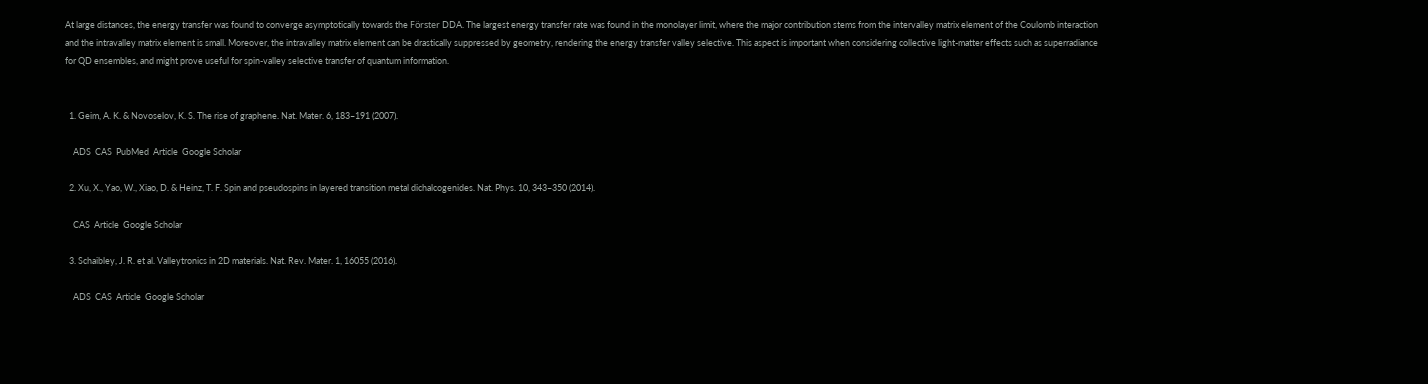At large distances, the energy transfer was found to converge asymptotically towards the Förster DDA. The largest energy transfer rate was found in the monolayer limit, where the major contribution stems from the intervalley matrix element of the Coulomb interaction and the intravalley matrix element is small. Moreover, the intravalley matrix element can be drastically suppressed by geometry, rendering the energy transfer valley selective. This aspect is important when considering collective light-matter effects such as superradiance for QD ensembles, and might prove useful for spin-valley selective transfer of quantum information.


  1. Geim, A. K. & Novoselov, K. S. The rise of graphene. Nat. Mater. 6, 183–191 (2007).

    ADS  CAS  PubMed  Article  Google Scholar

  2. Xu, X., Yao, W., Xiao, D. & Heinz, T. F. Spin and pseudospins in layered transition metal dichalcogenides. Nat. Phys. 10, 343–350 (2014).

    CAS  Article  Google Scholar

  3. Schaibley, J. R. et al. Valleytronics in 2D materials. Nat. Rev. Mater. 1, 16055 (2016).

    ADS  CAS  Article  Google Scholar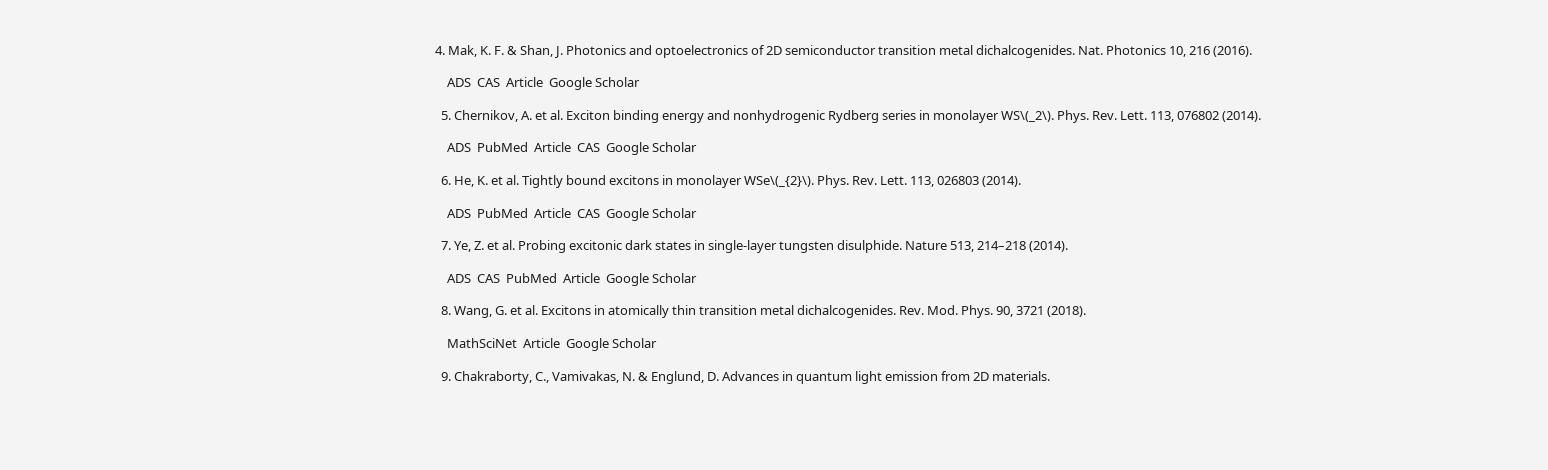4. Mak, K. F. & Shan, J. Photonics and optoelectronics of 2D semiconductor transition metal dichalcogenides. Nat. Photonics 10, 216 (2016).

    ADS  CAS  Article  Google Scholar

  5. Chernikov, A. et al. Exciton binding energy and nonhydrogenic Rydberg series in monolayer WS\(_2\). Phys. Rev. Lett. 113, 076802 (2014).

    ADS  PubMed  Article  CAS  Google Scholar

  6. He, K. et al. Tightly bound excitons in monolayer WSe\(_{2}\). Phys. Rev. Lett. 113, 026803 (2014).

    ADS  PubMed  Article  CAS  Google Scholar

  7. Ye, Z. et al. Probing excitonic dark states in single-layer tungsten disulphide. Nature 513, 214–218 (2014).

    ADS  CAS  PubMed  Article  Google Scholar

  8. Wang, G. et al. Excitons in atomically thin transition metal dichalcogenides. Rev. Mod. Phys. 90, 3721 (2018).

    MathSciNet  Article  Google Scholar

  9. Chakraborty, C., Vamivakas, N. & Englund, D. Advances in quantum light emission from 2D materials.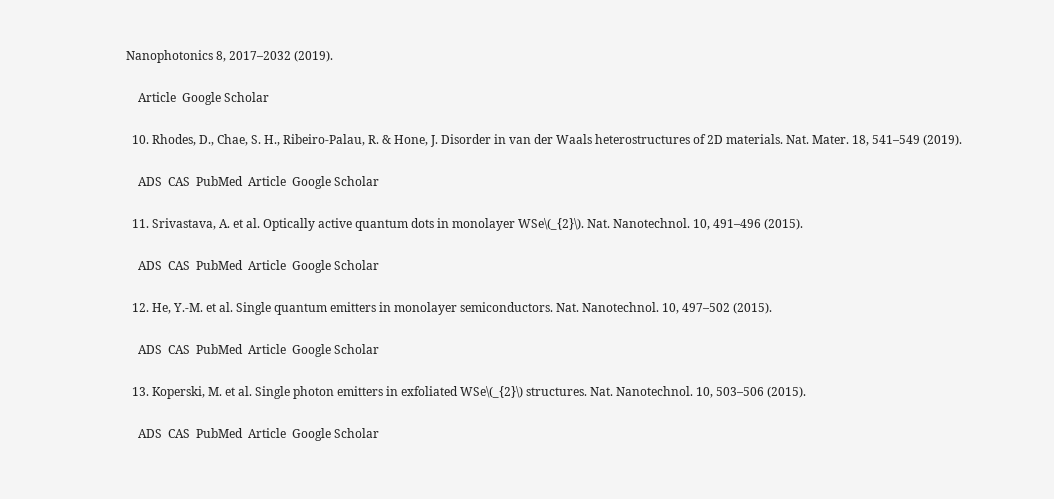Nanophotonics 8, 2017–2032 (2019).

    Article  Google Scholar

  10. Rhodes, D., Chae, S. H., Ribeiro-Palau, R. & Hone, J. Disorder in van der Waals heterostructures of 2D materials. Nat. Mater. 18, 541–549 (2019).

    ADS  CAS  PubMed  Article  Google Scholar

  11. Srivastava, A. et al. Optically active quantum dots in monolayer WSe\(_{2}\). Nat. Nanotechnol. 10, 491–496 (2015).

    ADS  CAS  PubMed  Article  Google Scholar

  12. He, Y.-M. et al. Single quantum emitters in monolayer semiconductors. Nat. Nanotechnol. 10, 497–502 (2015).

    ADS  CAS  PubMed  Article  Google Scholar

  13. Koperski, M. et al. Single photon emitters in exfoliated WSe\(_{2}\) structures. Nat. Nanotechnol. 10, 503–506 (2015).

    ADS  CAS  PubMed  Article  Google Scholar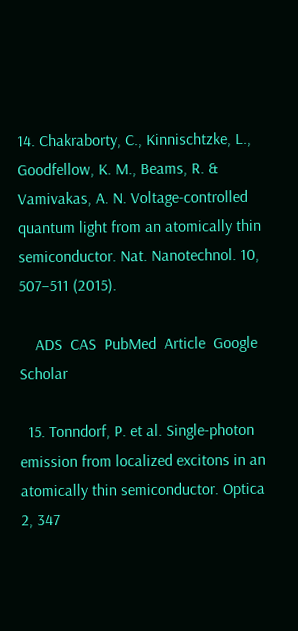14. Chakraborty, C., Kinnischtzke, L., Goodfellow, K. M., Beams, R. & Vamivakas, A. N. Voltage-controlled quantum light from an atomically thin semiconductor. Nat. Nanotechnol. 10, 507–511 (2015).

    ADS  CAS  PubMed  Article  Google Scholar

  15. Tonndorf, P. et al. Single-photon emission from localized excitons in an atomically thin semiconductor. Optica 2, 347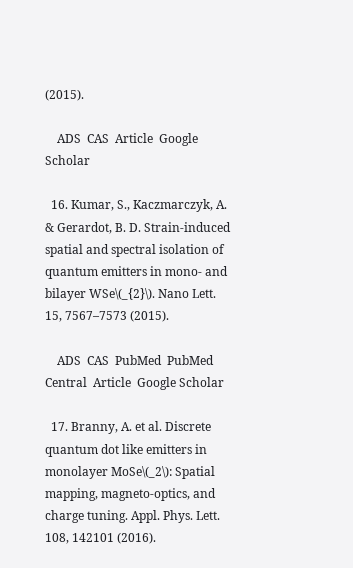(2015).

    ADS  CAS  Article  Google Scholar

  16. Kumar, S., Kaczmarczyk, A. & Gerardot, B. D. Strain-induced spatial and spectral isolation of quantum emitters in mono- and bilayer WSe\(_{2}\). Nano Lett. 15, 7567–7573 (2015).

    ADS  CAS  PubMed  PubMed Central  Article  Google Scholar

  17. Branny, A. et al. Discrete quantum dot like emitters in monolayer MoSe\(_2\): Spatial mapping, magneto-optics, and charge tuning. Appl. Phys. Lett. 108, 142101 (2016).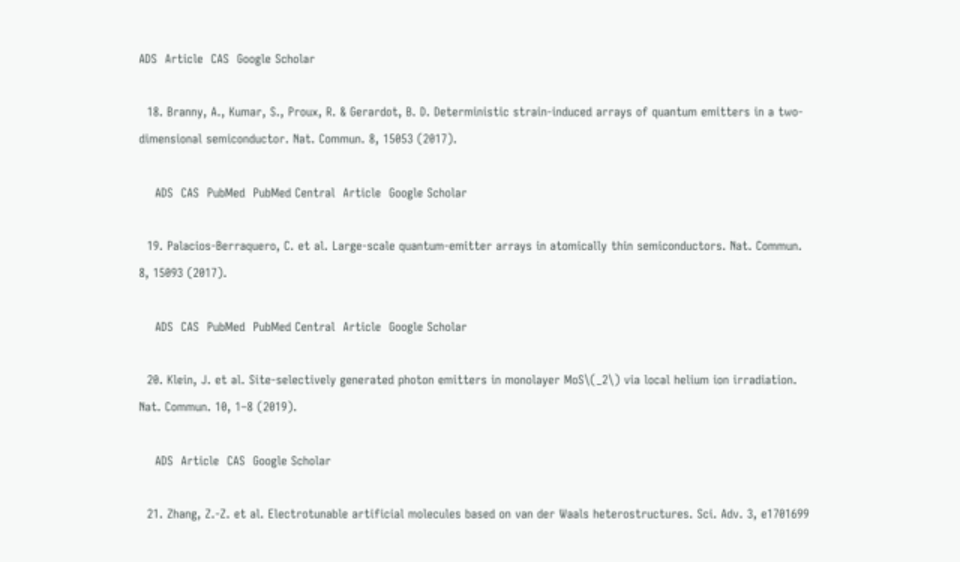ADS  Article  CAS  Google Scholar

  18. Branny, A., Kumar, S., Proux, R. & Gerardot, B. D. Deterministic strain-induced arrays of quantum emitters in a two-dimensional semiconductor. Nat. Commun. 8, 15053 (2017).

    ADS  CAS  PubMed  PubMed Central  Article  Google Scholar

  19. Palacios-Berraquero, C. et al. Large-scale quantum-emitter arrays in atomically thin semiconductors. Nat. Commun. 8, 15093 (2017).

    ADS  CAS  PubMed  PubMed Central  Article  Google Scholar

  20. Klein, J. et al. Site-selectively generated photon emitters in monolayer MoS\(_2\) via local helium ion irradiation. Nat. Commun. 10, 1–8 (2019).

    ADS  Article  CAS  Google Scholar

  21. Zhang, Z.-Z. et al. Electrotunable artificial molecules based on van der Waals heterostructures. Sci. Adv. 3, e1701699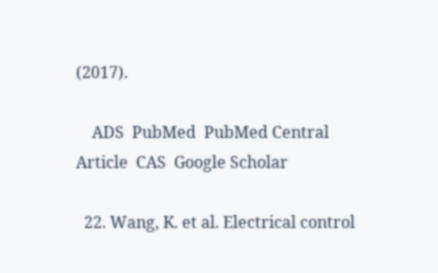(2017).

    ADS  PubMed  PubMed Central  Article  CAS  Google Scholar

  22. Wang, K. et al. Electrical control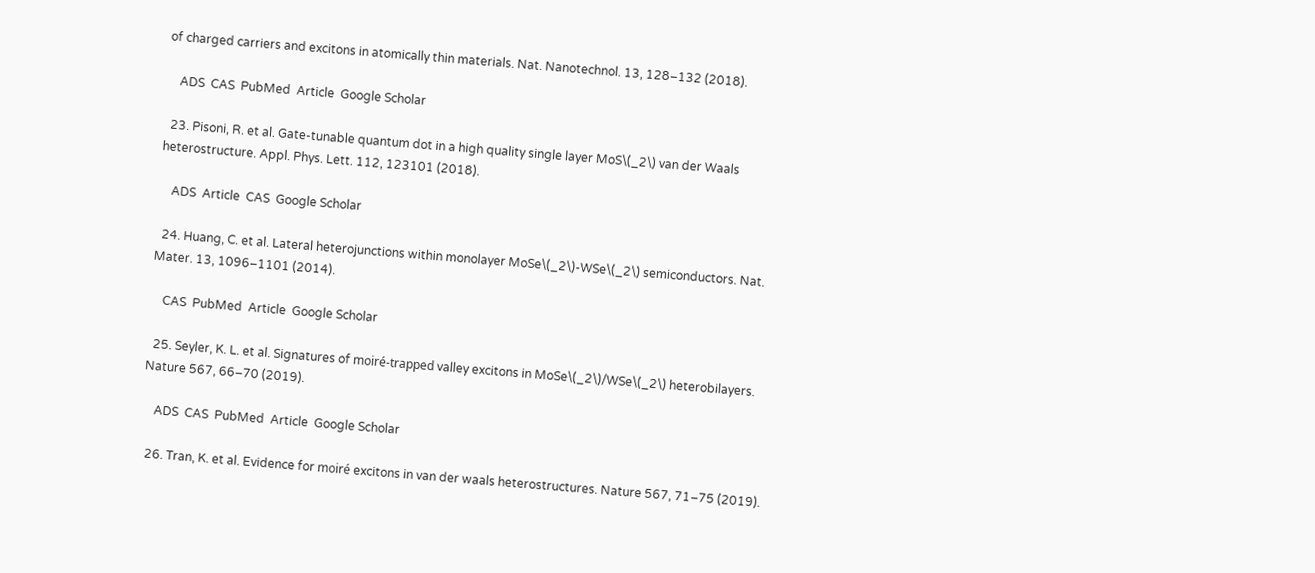of charged carriers and excitons in atomically thin materials. Nat. Nanotechnol. 13, 128–132 (2018).

    ADS  CAS  PubMed  Article  Google Scholar

  23. Pisoni, R. et al. Gate-tunable quantum dot in a high quality single layer MoS\(_2\) van der Waals heterostructure. Appl. Phys. Lett. 112, 123101 (2018).

    ADS  Article  CAS  Google Scholar

  24. Huang, C. et al. Lateral heterojunctions within monolayer MoSe\(_2\)-WSe\(_2\) semiconductors. Nat. Mater. 13, 1096–1101 (2014).

    CAS  PubMed  Article  Google Scholar

  25. Seyler, K. L. et al. Signatures of moiré-trapped valley excitons in MoSe\(_2\)/WSe\(_2\) heterobilayers. Nature 567, 66–70 (2019).

    ADS  CAS  PubMed  Article  Google Scholar

  26. Tran, K. et al. Evidence for moiré excitons in van der waals heterostructures. Nature 567, 71–75 (2019).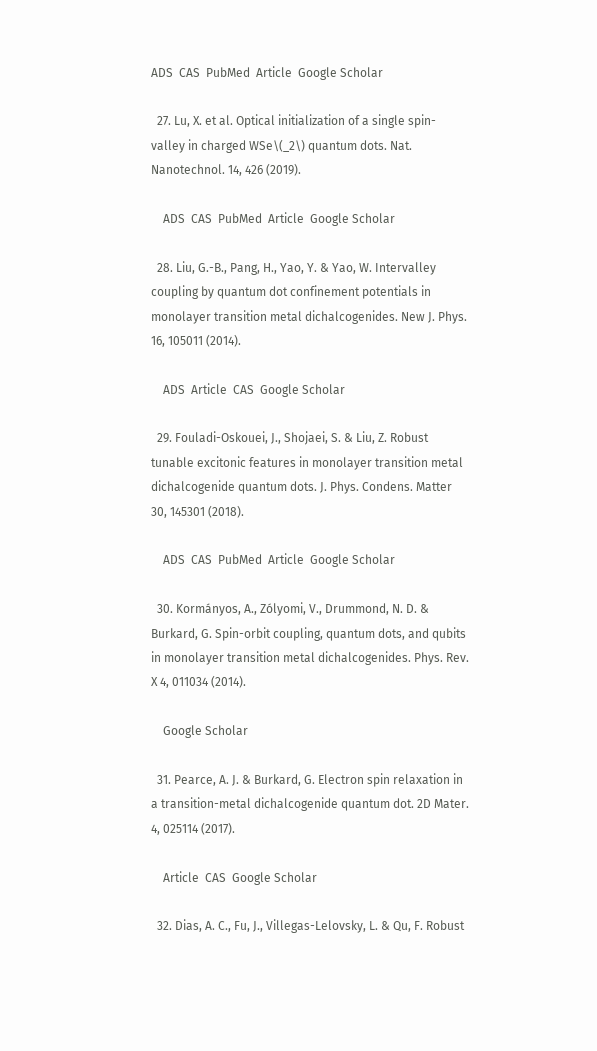ADS  CAS  PubMed  Article  Google Scholar

  27. Lu, X. et al. Optical initialization of a single spin-valley in charged WSe\(_2\) quantum dots. Nat. Nanotechnol. 14, 426 (2019).

    ADS  CAS  PubMed  Article  Google Scholar

  28. Liu, G.-B., Pang, H., Yao, Y. & Yao, W. Intervalley coupling by quantum dot confinement potentials in monolayer transition metal dichalcogenides. New J. Phys. 16, 105011 (2014).

    ADS  Article  CAS  Google Scholar

  29. Fouladi-Oskouei, J., Shojaei, S. & Liu, Z. Robust tunable excitonic features in monolayer transition metal dichalcogenide quantum dots. J. Phys. Condens. Matter 30, 145301 (2018).

    ADS  CAS  PubMed  Article  Google Scholar

  30. Kormányos, A., Zólyomi, V., Drummond, N. D. & Burkard, G. Spin-orbit coupling, quantum dots, and qubits in monolayer transition metal dichalcogenides. Phys. Rev. X 4, 011034 (2014).

    Google Scholar

  31. Pearce, A. J. & Burkard, G. Electron spin relaxation in a transition-metal dichalcogenide quantum dot. 2D Mater. 4, 025114 (2017).

    Article  CAS  Google Scholar

  32. Dias, A. C., Fu, J., Villegas-Lelovsky, L. & Qu, F. Robust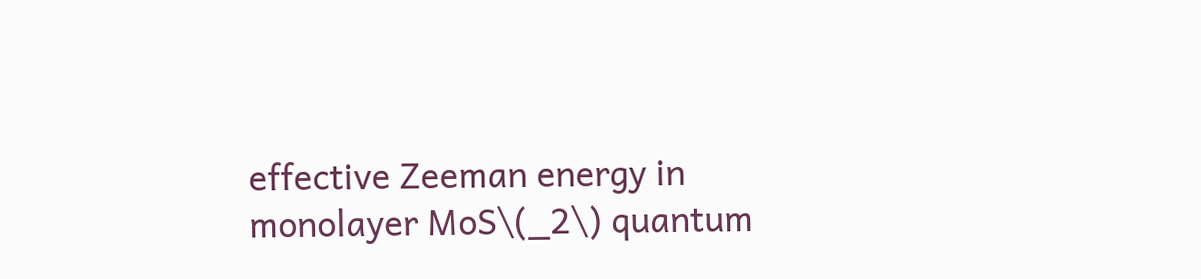effective Zeeman energy in monolayer MoS\(_2\) quantum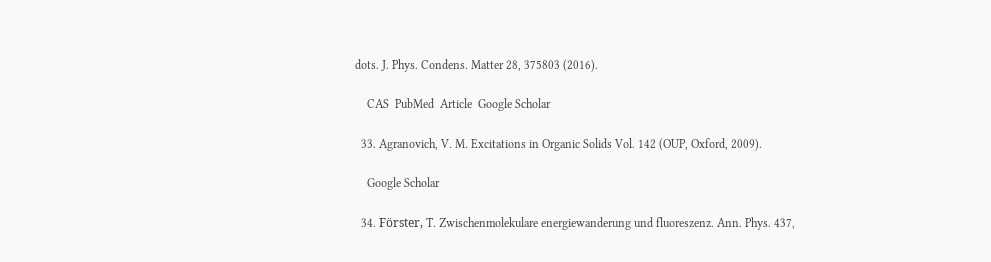dots. J. Phys. Condens. Matter 28, 375803 (2016).

    CAS  PubMed  Article  Google Scholar

  33. Agranovich, V. M. Excitations in Organic Solids Vol. 142 (OUP, Oxford, 2009).

    Google Scholar

  34. Förster, T. Zwischenmolekulare energiewanderung und fluoreszenz. Ann. Phys. 437,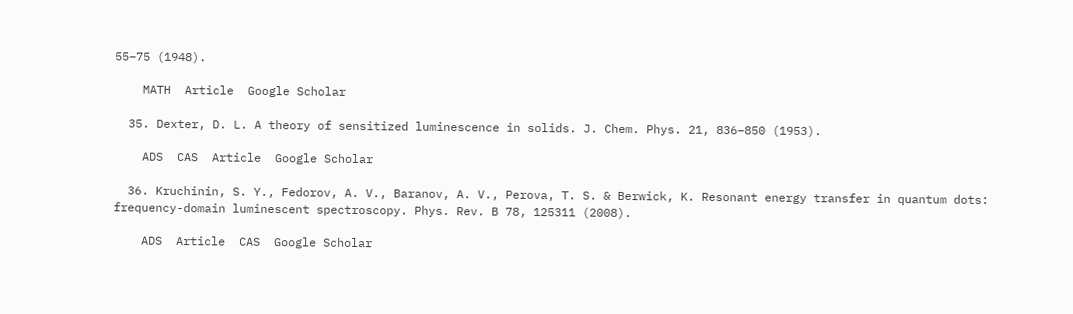55–75 (1948).

    MATH  Article  Google Scholar

  35. Dexter, D. L. A theory of sensitized luminescence in solids. J. Chem. Phys. 21, 836–850 (1953).

    ADS  CAS  Article  Google Scholar

  36. Kruchinin, S. Y., Fedorov, A. V., Baranov, A. V., Perova, T. S. & Berwick, K. Resonant energy transfer in quantum dots: frequency-domain luminescent spectroscopy. Phys. Rev. B 78, 125311 (2008).

    ADS  Article  CAS  Google Scholar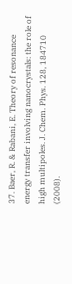37. Baer, R. & Rabani, E. Theory of resonance energy transfer involving nanocrystals: the role of high multipoles. J. Chem. Phys. 128, 184710 (2008).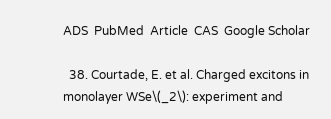ADS  PubMed  Article  CAS  Google Scholar

  38. Courtade, E. et al. Charged excitons in monolayer WSe\(_2\): experiment and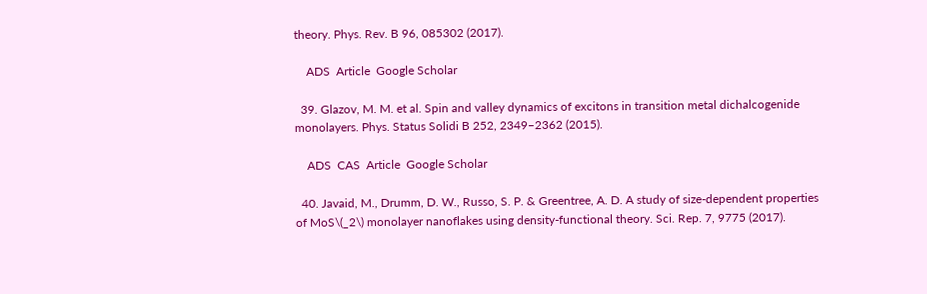theory. Phys. Rev. B 96, 085302 (2017).

    ADS  Article  Google Scholar

  39. Glazov, M. M. et al. Spin and valley dynamics of excitons in transition metal dichalcogenide monolayers. Phys. Status Solidi B 252, 2349–2362 (2015).

    ADS  CAS  Article  Google Scholar

  40. Javaid, M., Drumm, D. W., Russo, S. P. & Greentree, A. D. A study of size-dependent properties of MoS\(_2\) monolayer nanoflakes using density-functional theory. Sci. Rep. 7, 9775 (2017).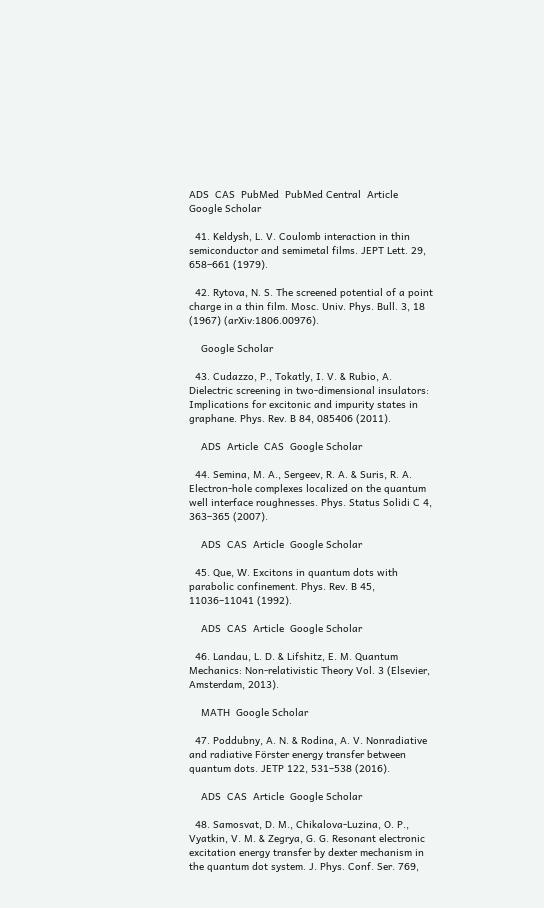ADS  CAS  PubMed  PubMed Central  Article  Google Scholar

  41. Keldysh, L. V. Coulomb interaction in thin semiconductor and semimetal films. JEPT Lett. 29, 658–661 (1979).

  42. Rytova, N. S. The screened potential of a point charge in a thin film. Mosc. Univ. Phys. Bull. 3, 18 (1967) (arXiv:1806.00976).

    Google Scholar

  43. Cudazzo, P., Tokatly, I. V. & Rubio, A. Dielectric screening in two-dimensional insulators: Implications for excitonic and impurity states in graphane. Phys. Rev. B 84, 085406 (2011).

    ADS  Article  CAS  Google Scholar

  44. Semina, M. A., Sergeev, R. A. & Suris, R. A. Electron-hole complexes localized on the quantum well interface roughnesses. Phys. Status Solidi C 4, 363–365 (2007).

    ADS  CAS  Article  Google Scholar

  45. Que, W. Excitons in quantum dots with parabolic confinement. Phys. Rev. B 45, 11036–11041 (1992).

    ADS  CAS  Article  Google Scholar

  46. Landau, L. D. & Lifshitz, E. M. Quantum Mechanics: Non-relativistic Theory Vol. 3 (Elsevier, Amsterdam, 2013).

    MATH  Google Scholar

  47. Poddubny, A. N. & Rodina, A. V. Nonradiative and radiative Förster energy transfer between quantum dots. JETP 122, 531–538 (2016).

    ADS  CAS  Article  Google Scholar

  48. Samosvat, D. M., Chikalova-Luzina, O. P., Vyatkin, V. M. & Zegrya, G. G. Resonant electronic excitation energy transfer by dexter mechanism in the quantum dot system. J. Phys. Conf. Ser. 769,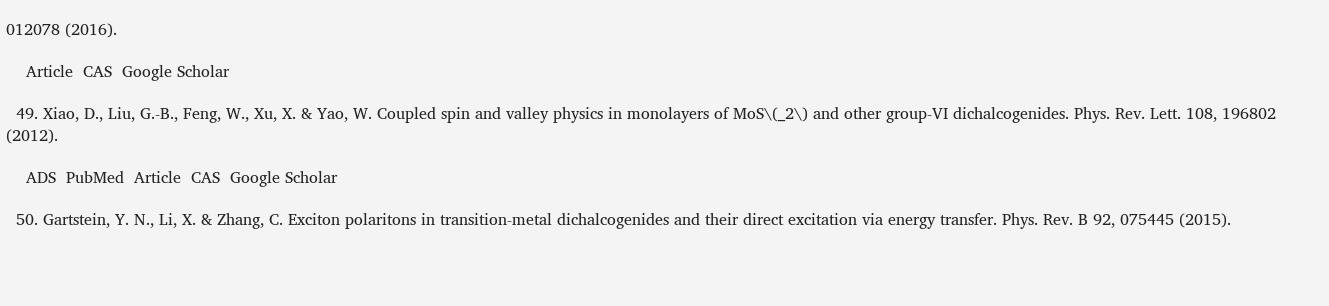012078 (2016).

    Article  CAS  Google Scholar

  49. Xiao, D., Liu, G.-B., Feng, W., Xu, X. & Yao, W. Coupled spin and valley physics in monolayers of MoS\(_2\) and other group-VI dichalcogenides. Phys. Rev. Lett. 108, 196802 (2012).

    ADS  PubMed  Article  CAS  Google Scholar

  50. Gartstein, Y. N., Li, X. & Zhang, C. Exciton polaritons in transition-metal dichalcogenides and their direct excitation via energy transfer. Phys. Rev. B 92, 075445 (2015).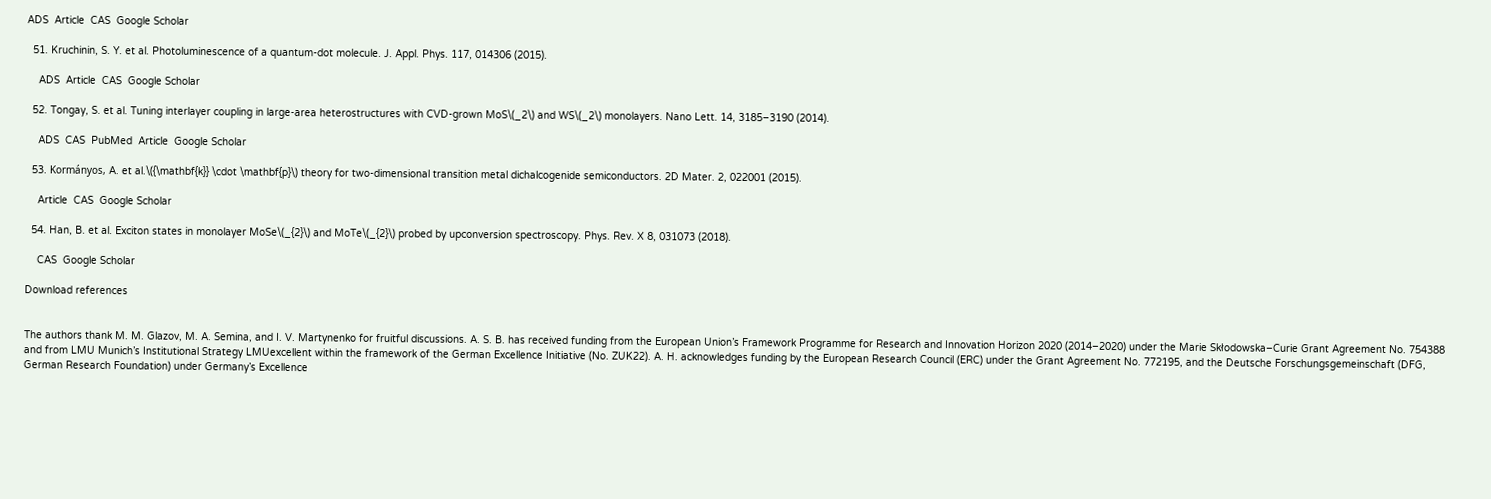ADS  Article  CAS  Google Scholar

  51. Kruchinin, S. Y. et al. Photoluminescence of a quantum-dot molecule. J. Appl. Phys. 117, 014306 (2015).

    ADS  Article  CAS  Google Scholar

  52. Tongay, S. et al. Tuning interlayer coupling in large-area heterostructures with CVD-grown MoS\(_2\) and WS\(_2\) monolayers. Nano Lett. 14, 3185–3190 (2014).

    ADS  CAS  PubMed  Article  Google Scholar

  53. Kormányos, A. et al.\({\mathbf{k}} \cdot \mathbf{p}\) theory for two-dimensional transition metal dichalcogenide semiconductors. 2D Mater. 2, 022001 (2015).

    Article  CAS  Google Scholar

  54. Han, B. et al. Exciton states in monolayer MoSe\(_{2}\) and MoTe\(_{2}\) probed by upconversion spectroscopy. Phys. Rev. X 8, 031073 (2018).

    CAS  Google Scholar

Download references


The authors thank M. M. Glazov, M. A. Semina, and I. V. Martynenko for fruitful discussions. A. S. B. has received funding from the European Union’s Framework Programme for Research and Innovation Horizon 2020 (2014–2020) under the Marie Skłodowska–Curie Grant Agreement No. 754388 and from LMU Munich’s Institutional Strategy LMUexcellent within the framework of the German Excellence Initiative (No. ZUK22). A. H. acknowledges funding by the European Research Council (ERC) under the Grant Agreement No. 772195, and the Deutsche Forschungsgemeinschaft (DFG, German Research Foundation) under Germany’s Excellence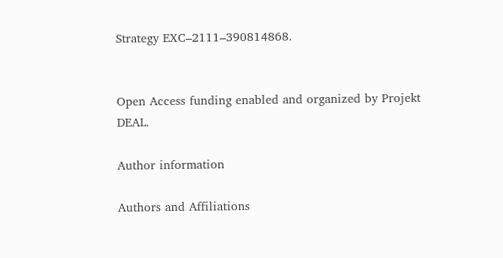Strategy EXC–2111–390814868.


Open Access funding enabled and organized by Projekt DEAL.

Author information

Authors and Affiliations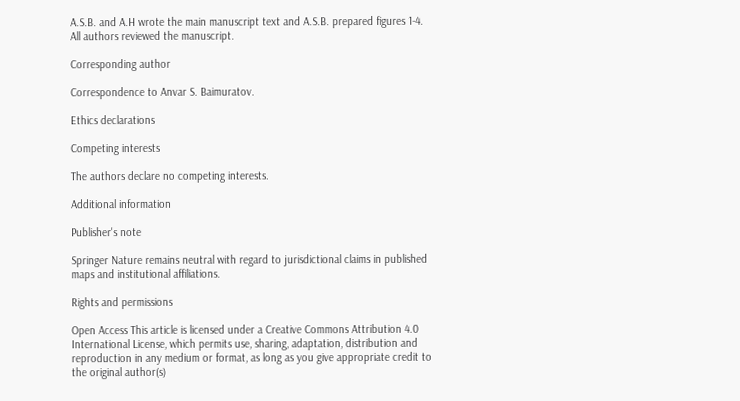A.S.B. and A.H wrote the main manuscript text and A.S.B. prepared figures 1-4. All authors reviewed the manuscript.

Corresponding author

Correspondence to Anvar S. Baimuratov.

Ethics declarations

Competing interests

The authors declare no competing interests.

Additional information

Publisher's note

Springer Nature remains neutral with regard to jurisdictional claims in published maps and institutional affiliations.

Rights and permissions

Open Access This article is licensed under a Creative Commons Attribution 4.0 International License, which permits use, sharing, adaptation, distribution and reproduction in any medium or format, as long as you give appropriate credit to the original author(s)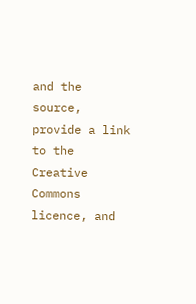and the source, provide a link to the Creative Commons licence, and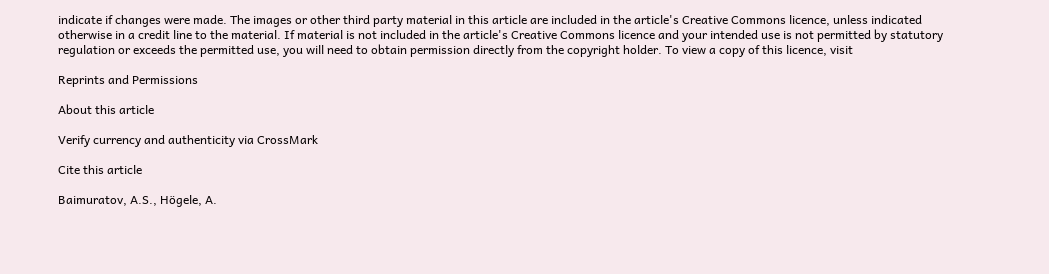indicate if changes were made. The images or other third party material in this article are included in the article's Creative Commons licence, unless indicated otherwise in a credit line to the material. If material is not included in the article's Creative Commons licence and your intended use is not permitted by statutory regulation or exceeds the permitted use, you will need to obtain permission directly from the copyright holder. To view a copy of this licence, visit

Reprints and Permissions

About this article

Verify currency and authenticity via CrossMark

Cite this article

Baimuratov, A.S., Högele, A.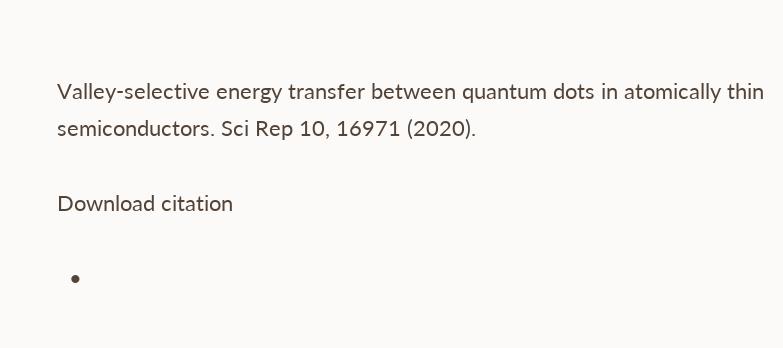Valley-selective energy transfer between quantum dots in atomically thin semiconductors. Sci Rep 10, 16971 (2020).

Download citation

  •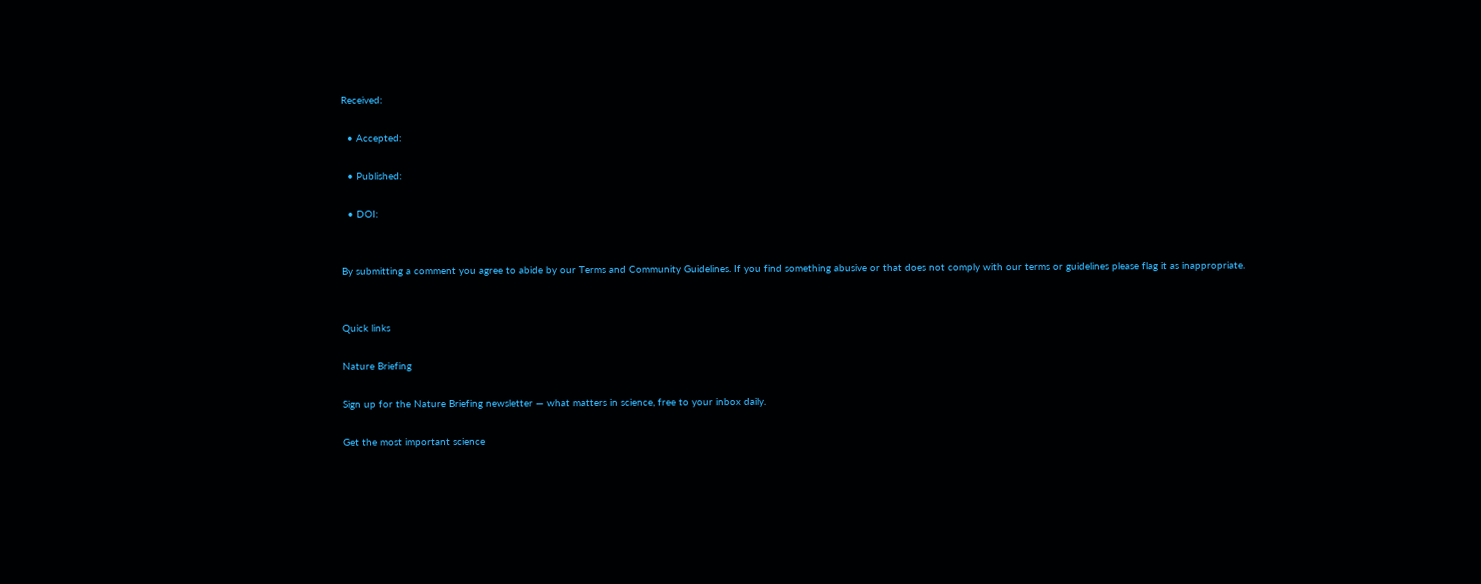Received:

  • Accepted:

  • Published:

  • DOI:


By submitting a comment you agree to abide by our Terms and Community Guidelines. If you find something abusive or that does not comply with our terms or guidelines please flag it as inappropriate.


Quick links

Nature Briefing

Sign up for the Nature Briefing newsletter — what matters in science, free to your inbox daily.

Get the most important science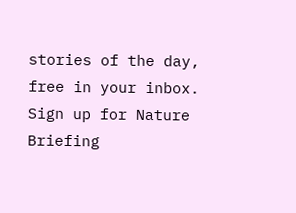stories of the day, free in your inbox. Sign up for Nature Briefing